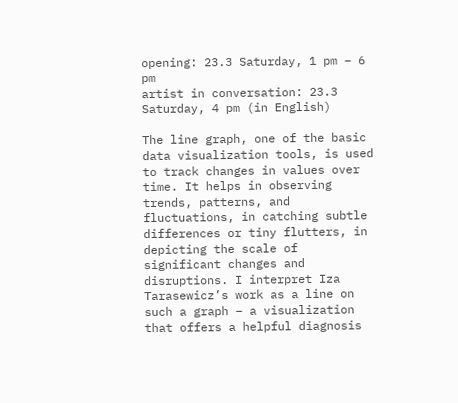opening: 23.3 Saturday, 1 pm – 6 pm
artist in conversation: 23.3 Saturday, 4 pm (in English)

The line graph, one of the basic data visualization tools, is used to track changes in values over time. It helps in observing trends, patterns, and fluctuations, in catching subtle differences or tiny flutters, in depicting the scale of significant changes and disruptions. I interpret Iza Tarasewicz’s work as a line on such a graph – a visualization that offers a helpful diagnosis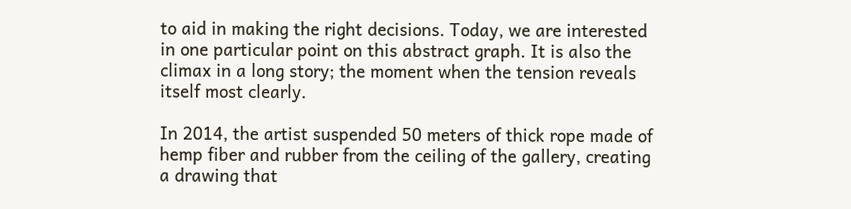to aid in making the right decisions. Today, we are interested in one particular point on this abstract graph. It is also the climax in a long story; the moment when the tension reveals itself most clearly.

In 2014, the artist suspended 50 meters of thick rope made of hemp fiber and rubber from the ceiling of the gallery, creating a drawing that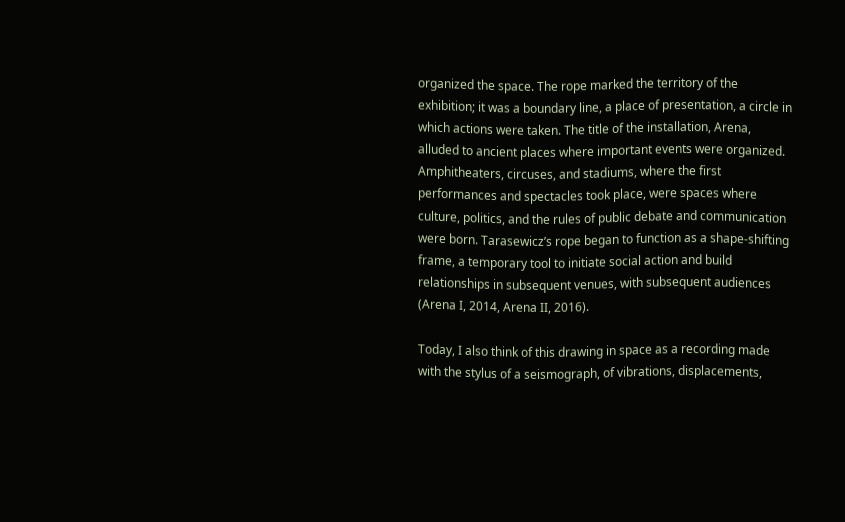organized the space. The rope marked the territory of the exhibition; it was a boundary line, a place of presentation, a circle in which actions were taken. The title of the installation, Arena, alluded to ancient places where important events were organized. Amphitheaters, circuses, and stadiums, where the first performances and spectacles took place, were spaces where culture, politics, and the rules of public debate and communication were born. Tarasewicz’s rope began to function as a shape-shifting frame, a temporary tool to initiate social action and build relationships in subsequent venues, with subsequent audiences (Arena I, 2014, Arena II, 2016).

Today, I also think of this drawing in space as a recording made with the stylus of a seismograph, of vibrations, displacements,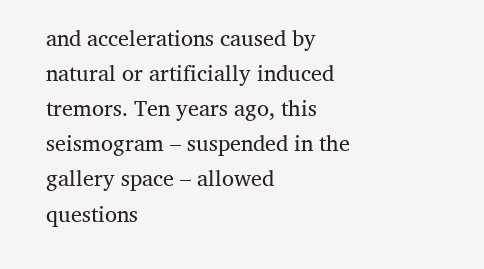and accelerations caused by natural or artificially induced tremors. Ten years ago, this seismogram – suspended in the gallery space – allowed questions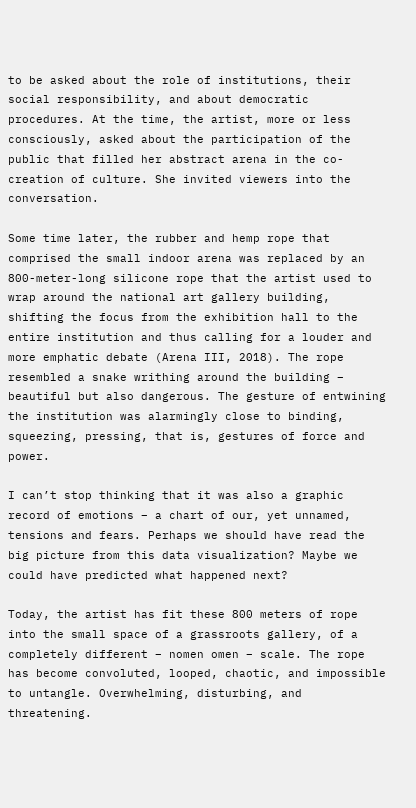to be asked about the role of institutions, their social responsibility, and about democratic procedures. At the time, the artist, more or less consciously, asked about the participation of the public that filled her abstract arena in the co-creation of culture. She invited viewers into the conversation.

Some time later, the rubber and hemp rope that comprised the small indoor arena was replaced by an 800-meter-long silicone rope that the artist used to wrap around the national art gallery building, shifting the focus from the exhibition hall to the entire institution and thus calling for a louder and more emphatic debate (Arena III, 2018). The rope resembled a snake writhing around the building – beautiful but also dangerous. The gesture of entwining the institution was alarmingly close to binding, squeezing, pressing, that is, gestures of force and power.

I can’t stop thinking that it was also a graphic record of emotions – a chart of our, yet unnamed, tensions and fears. Perhaps we should have read the big picture from this data visualization? Maybe we could have predicted what happened next?

Today, the artist has fit these 800 meters of rope into the small space of a grassroots gallery, of a completely different – nomen omen – scale. The rope has become convoluted, looped, chaotic, and impossible to untangle. Overwhelming, disturbing, and threatening.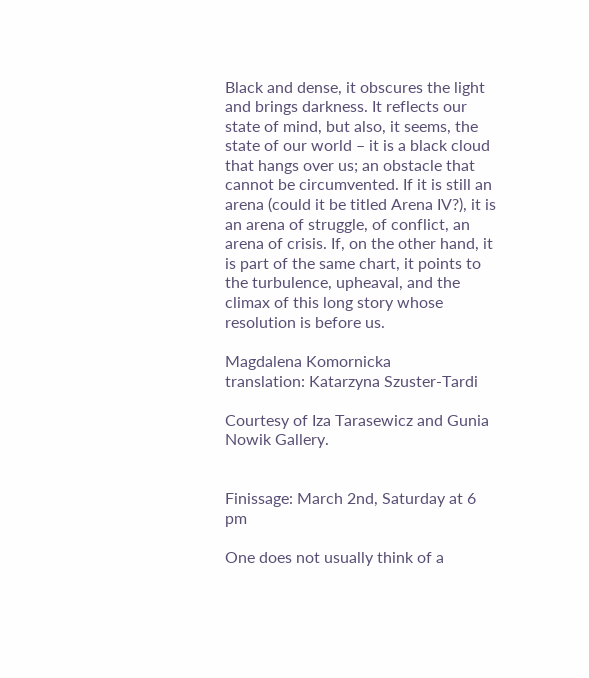Black and dense, it obscures the light and brings darkness. It reflects our state of mind, but also, it seems, the state of our world – it is a black cloud that hangs over us; an obstacle that cannot be circumvented. If it is still an arena (could it be titled Arena IV?), it is an arena of struggle, of conflict, an arena of crisis. If, on the other hand, it is part of the same chart, it points to the turbulence, upheaval, and the climax of this long story whose resolution is before us.

Magdalena Komornicka
translation: Katarzyna Szuster-Tardi

Courtesy of Iza Tarasewicz and Gunia Nowik Gallery.


Finissage: March 2nd, Saturday at 6 pm

One does not usually think of a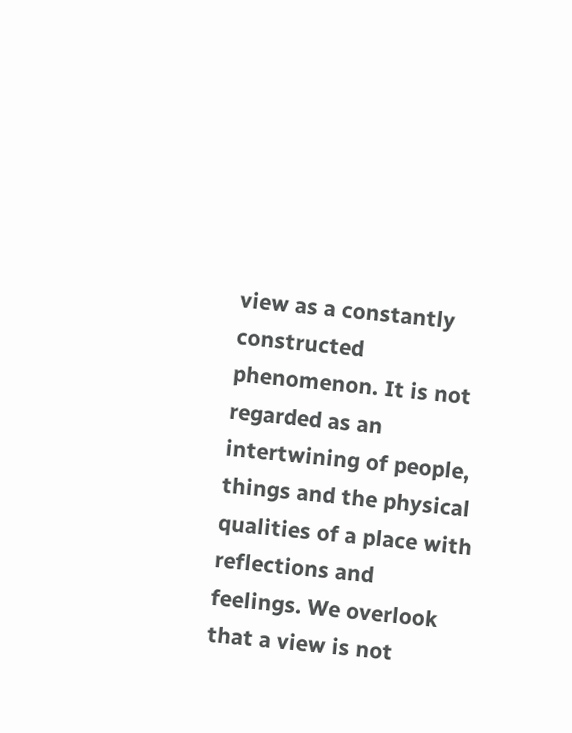view as a constantly constructed phenomenon. It is not regarded as an intertwining of people, things and the physical qualities of a place with reflections and feelings. We overlook that a view is not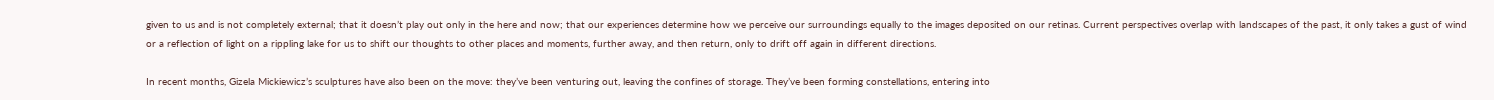given to us and is not completely external; that it doesn’t play out only in the here and now; that our experiences determine how we perceive our surroundings equally to the images deposited on our retinas. Current perspectives overlap with landscapes of the past, it only takes a gust of wind or a reflection of light on a rippling lake for us to shift our thoughts to other places and moments, further away, and then return, only to drift off again in different directions.

In recent months, Gizela Mickiewicz’s sculptures have also been on the move: they’ve been venturing out, leaving the confines of storage. They’ve been forming constellations, entering into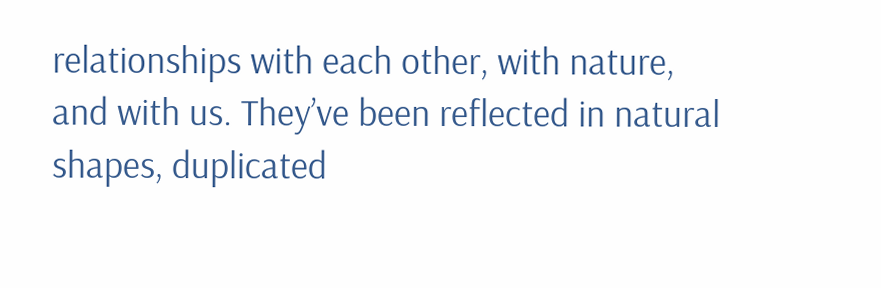relationships with each other, with nature, and with us. They’ve been reflected in natural shapes, duplicated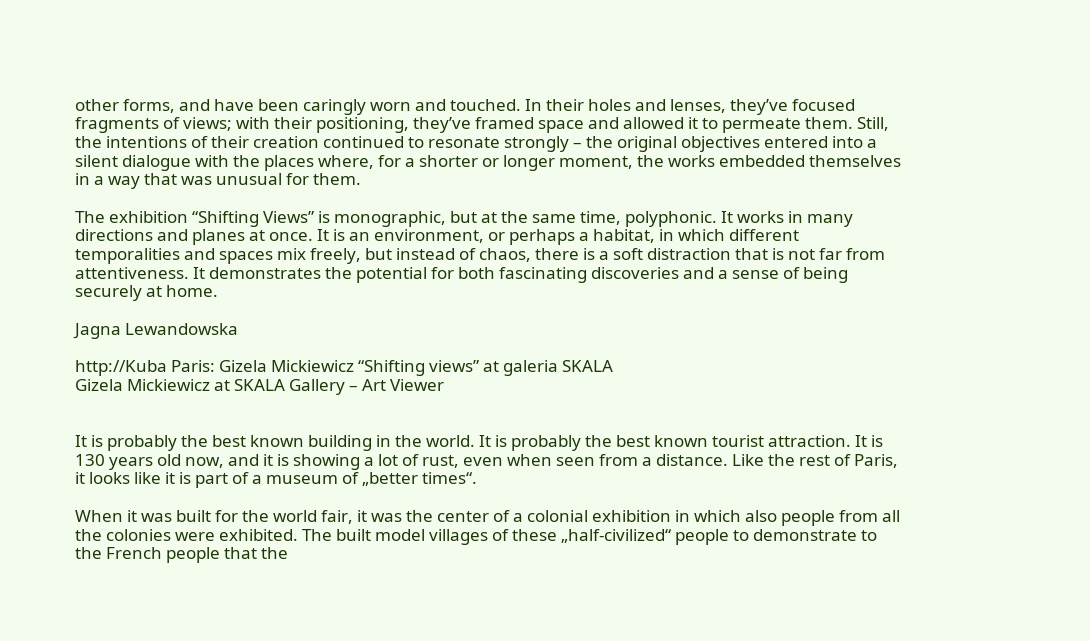other forms, and have been caringly worn and touched. In their holes and lenses, they’ve focused fragments of views; with their positioning, they’ve framed space and allowed it to permeate them. Still, the intentions of their creation continued to resonate strongly – the original objectives entered into a silent dialogue with the places where, for a shorter or longer moment, the works embedded themselves in a way that was unusual for them.

The exhibition “Shifting Views” is monographic, but at the same time, polyphonic. It works in many directions and planes at once. It is an environment, or perhaps a habitat, in which different temporalities and spaces mix freely, but instead of chaos, there is a soft distraction that is not far from attentiveness. It demonstrates the potential for both fascinating discoveries and a sense of being securely at home.

Jagna Lewandowska

http://Kuba Paris: Gizela Mickiewicz “Shifting views” at galeria SKALA
Gizela Mickiewicz at SKALA Gallery – Art Viewer


It is probably the best known building in the world. It is probably the best known tourist attraction. It is 130 years old now, and it is showing a lot of rust, even when seen from a distance. Like the rest of Paris, it looks like it is part of a museum of „better times“.

When it was built for the world fair, it was the center of a colonial exhibition in which also people from all the colonies were exhibited. The built model villages of these „half-civilized“ people to demonstrate to the French people that the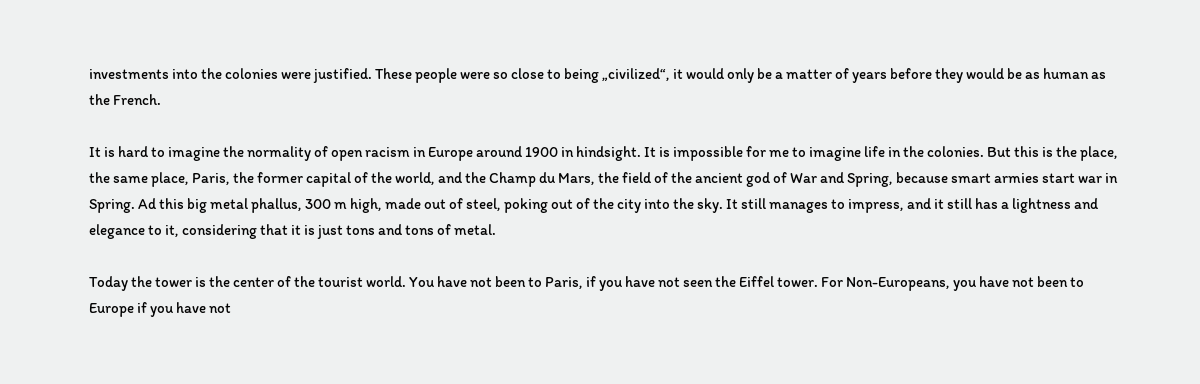investments into the colonies were justified. These people were so close to being „civilized“, it would only be a matter of years before they would be as human as the French.

It is hard to imagine the normality of open racism in Europe around 1900 in hindsight. It is impossible for me to imagine life in the colonies. But this is the place, the same place, Paris, the former capital of the world, and the Champ du Mars, the field of the ancient god of War and Spring, because smart armies start war in Spring. Ad this big metal phallus, 300 m high, made out of steel, poking out of the city into the sky. It still manages to impress, and it still has a lightness and elegance to it, considering that it is just tons and tons of metal.

Today the tower is the center of the tourist world. You have not been to Paris, if you have not seen the Eiffel tower. For Non-Europeans, you have not been to Europe if you have not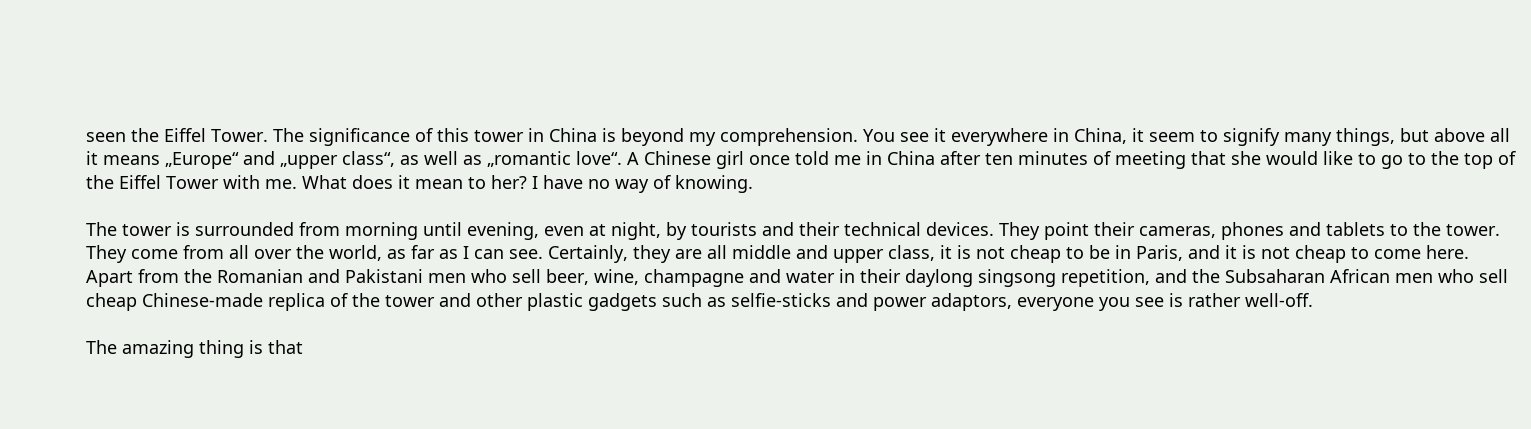seen the Eiffel Tower. The significance of this tower in China is beyond my comprehension. You see it everywhere in China, it seem to signify many things, but above all it means „Europe“ and „upper class“, as well as „romantic love“. A Chinese girl once told me in China after ten minutes of meeting that she would like to go to the top of the Eiffel Tower with me. What does it mean to her? I have no way of knowing.

The tower is surrounded from morning until evening, even at night, by tourists and their technical devices. They point their cameras, phones and tablets to the tower. They come from all over the world, as far as I can see. Certainly, they are all middle and upper class, it is not cheap to be in Paris, and it is not cheap to come here. Apart from the Romanian and Pakistani men who sell beer, wine, champagne and water in their daylong singsong repetition, and the Subsaharan African men who sell cheap Chinese-made replica of the tower and other plastic gadgets such as selfie-sticks and power adaptors, everyone you see is rather well-off.

The amazing thing is that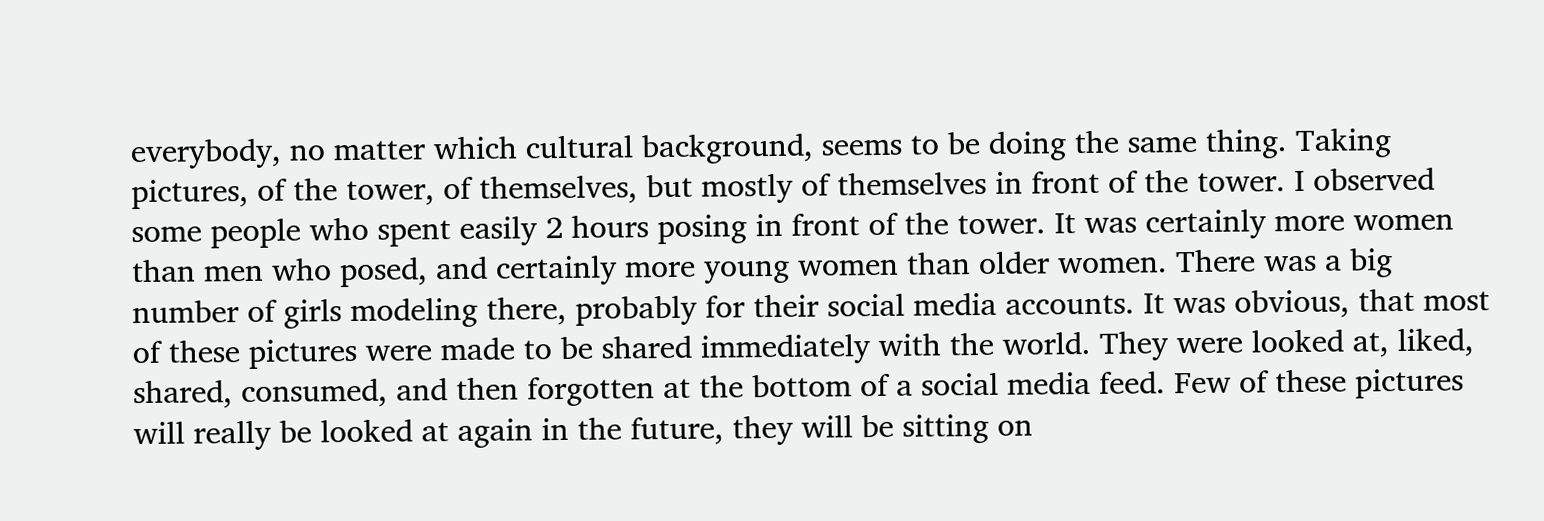everybody, no matter which cultural background, seems to be doing the same thing. Taking pictures, of the tower, of themselves, but mostly of themselves in front of the tower. I observed some people who spent easily 2 hours posing in front of the tower. It was certainly more women than men who posed, and certainly more young women than older women. There was a big number of girls modeling there, probably for their social media accounts. It was obvious, that most of these pictures were made to be shared immediately with the world. They were looked at, liked, shared, consumed, and then forgotten at the bottom of a social media feed. Few of these pictures will really be looked at again in the future, they will be sitting on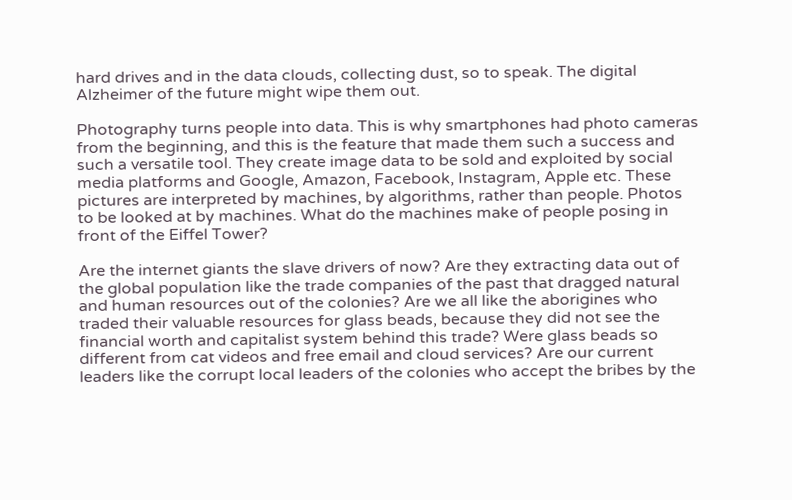hard drives and in the data clouds, collecting dust, so to speak. The digital Alzheimer of the future might wipe them out.

Photography turns people into data. This is why smartphones had photo cameras from the beginning, and this is the feature that made them such a success and such a versatile tool. They create image data to be sold and exploited by social media platforms and Google, Amazon, Facebook, Instagram, Apple etc. These pictures are interpreted by machines, by algorithms, rather than people. Photos to be looked at by machines. What do the machines make of people posing in front of the Eiffel Tower?

Are the internet giants the slave drivers of now? Are they extracting data out of the global population like the trade companies of the past that dragged natural and human resources out of the colonies? Are we all like the aborigines who traded their valuable resources for glass beads, because they did not see the financial worth and capitalist system behind this trade? Were glass beads so different from cat videos and free email and cloud services? Are our current leaders like the corrupt local leaders of the colonies who accept the bribes by the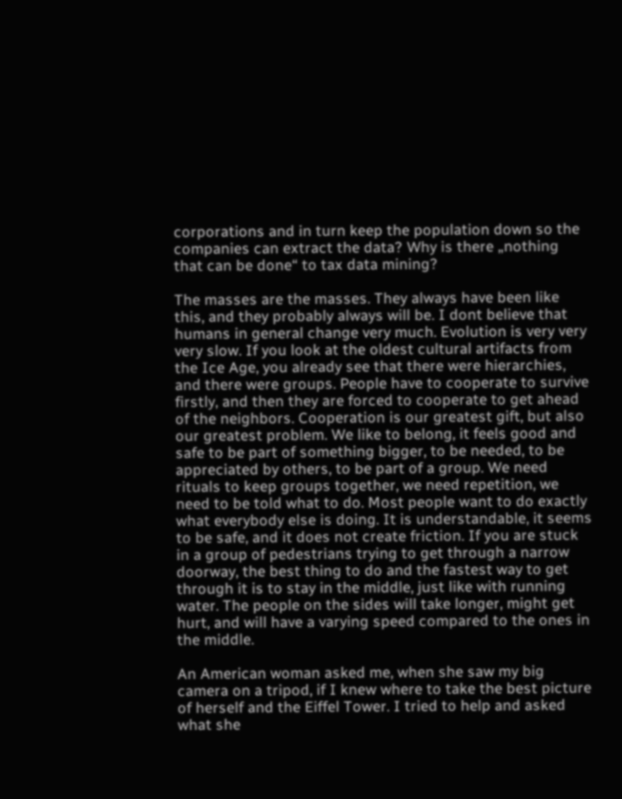corporations and in turn keep the population down so the companies can extract the data? Why is there „nothing that can be done“ to tax data mining?

The masses are the masses. They always have been like this, and they probably always will be. I dont believe that humans in general change very much. Evolution is very very very slow. If you look at the oldest cultural artifacts from the Ice Age, you already see that there were hierarchies, and there were groups. People have to cooperate to survive firstly, and then they are forced to cooperate to get ahead of the neighbors. Cooperation is our greatest gift, but also our greatest problem. We like to belong, it feels good and safe to be part of something bigger, to be needed, to be appreciated by others, to be part of a group. We need rituals to keep groups together, we need repetition, we need to be told what to do. Most people want to do exactly what everybody else is doing. It is understandable, it seems to be safe, and it does not create friction. If you are stuck in a group of pedestrians trying to get through a narrow doorway, the best thing to do and the fastest way to get through it is to stay in the middle, just like with running water. The people on the sides will take longer, might get hurt, and will have a varying speed compared to the ones in the middle.

An American woman asked me, when she saw my big camera on a tripod, if I knew where to take the best picture of herself and the Eiffel Tower. I tried to help and asked what she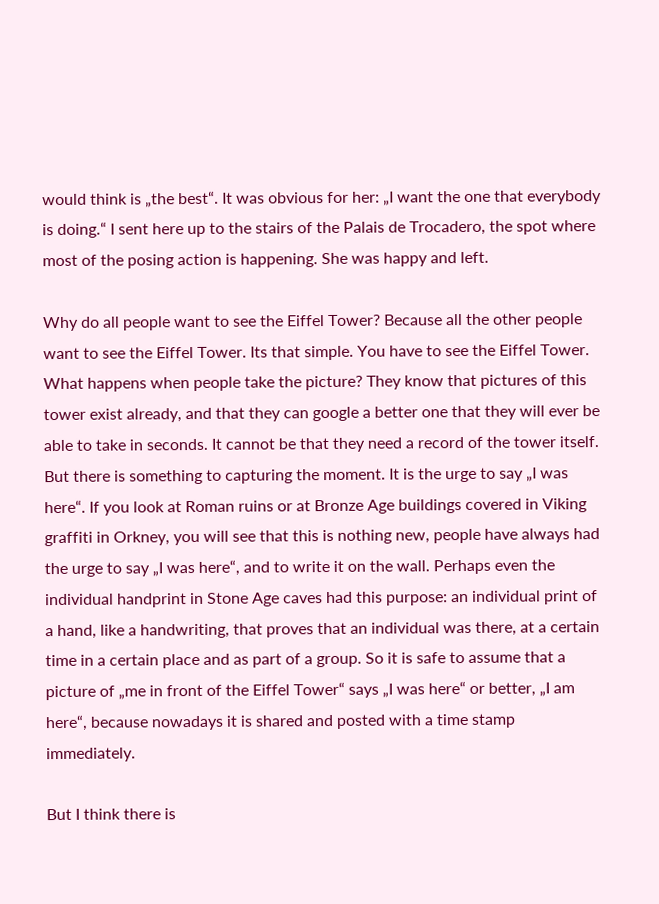would think is „the best“. It was obvious for her: „I want the one that everybody is doing.“ I sent here up to the stairs of the Palais de Trocadero, the spot where most of the posing action is happening. She was happy and left.

Why do all people want to see the Eiffel Tower? Because all the other people want to see the Eiffel Tower. Its that simple. You have to see the Eiffel Tower. What happens when people take the picture? They know that pictures of this tower exist already, and that they can google a better one that they will ever be able to take in seconds. It cannot be that they need a record of the tower itself. But there is something to capturing the moment. It is the urge to say „I was here“. If you look at Roman ruins or at Bronze Age buildings covered in Viking graffiti in Orkney, you will see that this is nothing new, people have always had the urge to say „I was here“, and to write it on the wall. Perhaps even the individual handprint in Stone Age caves had this purpose: an individual print of a hand, like a handwriting, that proves that an individual was there, at a certain time in a certain place and as part of a group. So it is safe to assume that a picture of „me in front of the Eiffel Tower“ says „I was here“ or better, „I am here“, because nowadays it is shared and posted with a time stamp immediately.

But I think there is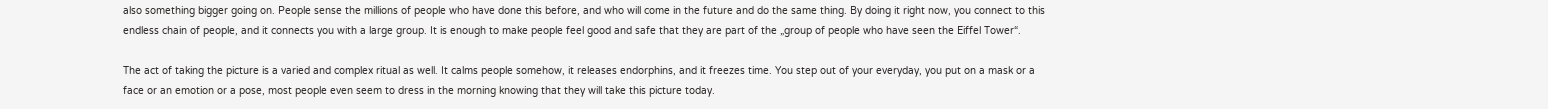also something bigger going on. People sense the millions of people who have done this before, and who will come in the future and do the same thing. By doing it right now, you connect to this endless chain of people, and it connects you with a large group. It is enough to make people feel good and safe that they are part of the „group of people who have seen the Eiffel Tower“.

The act of taking the picture is a varied and complex ritual as well. It calms people somehow, it releases endorphins, and it freezes time. You step out of your everyday, you put on a mask or a face or an emotion or a pose, most people even seem to dress in the morning knowing that they will take this picture today.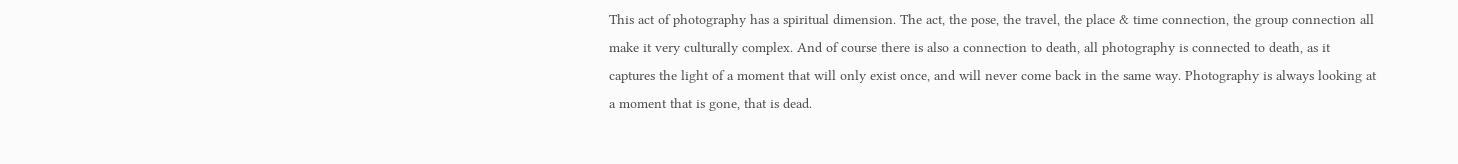This act of photography has a spiritual dimension. The act, the pose, the travel, the place & time connection, the group connection all make it very culturally complex. And of course there is also a connection to death, all photography is connected to death, as it captures the light of a moment that will only exist once, and will never come back in the same way. Photography is always looking at a moment that is gone, that is dead.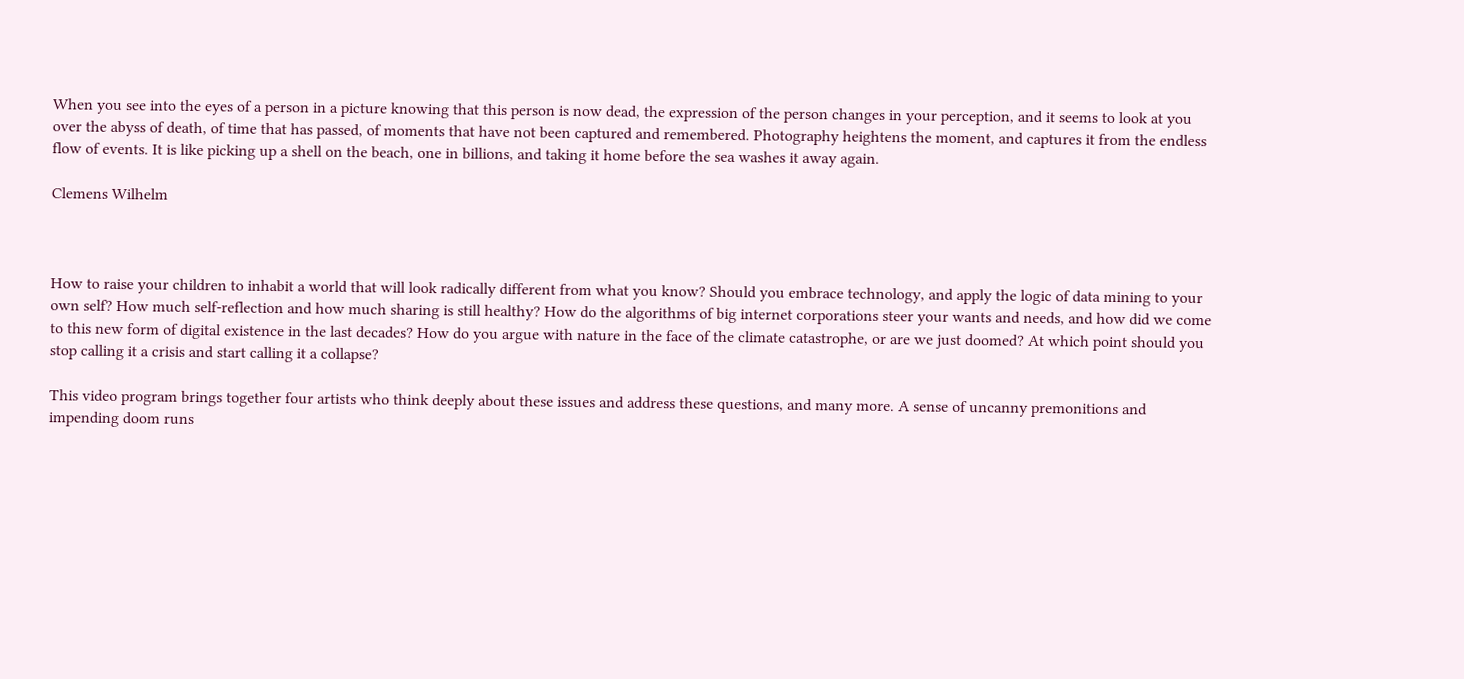When you see into the eyes of a person in a picture knowing that this person is now dead, the expression of the person changes in your perception, and it seems to look at you over the abyss of death, of time that has passed, of moments that have not been captured and remembered. Photography heightens the moment, and captures it from the endless flow of events. It is like picking up a shell on the beach, one in billions, and taking it home before the sea washes it away again.

Clemens Wilhelm



How to raise your children to inhabit a world that will look radically different from what you know? Should you embrace technology, and apply the logic of data mining to your own self? How much self-reflection and how much sharing is still healthy? How do the algorithms of big internet corporations steer your wants and needs, and how did we come to this new form of digital existence in the last decades? How do you argue with nature in the face of the climate catastrophe, or are we just doomed? At which point should you stop calling it a crisis and start calling it a collapse?

This video program brings together four artists who think deeply about these issues and address these questions, and many more. A sense of uncanny premonitions and impending doom runs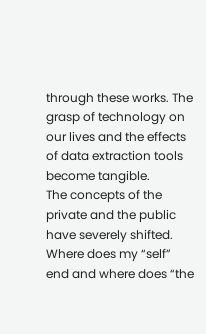through these works. The grasp of technology on our lives and the effects of data extraction tools become tangible.
The concepts of the private and the public have severely shifted. Where does my “self” end and where does “the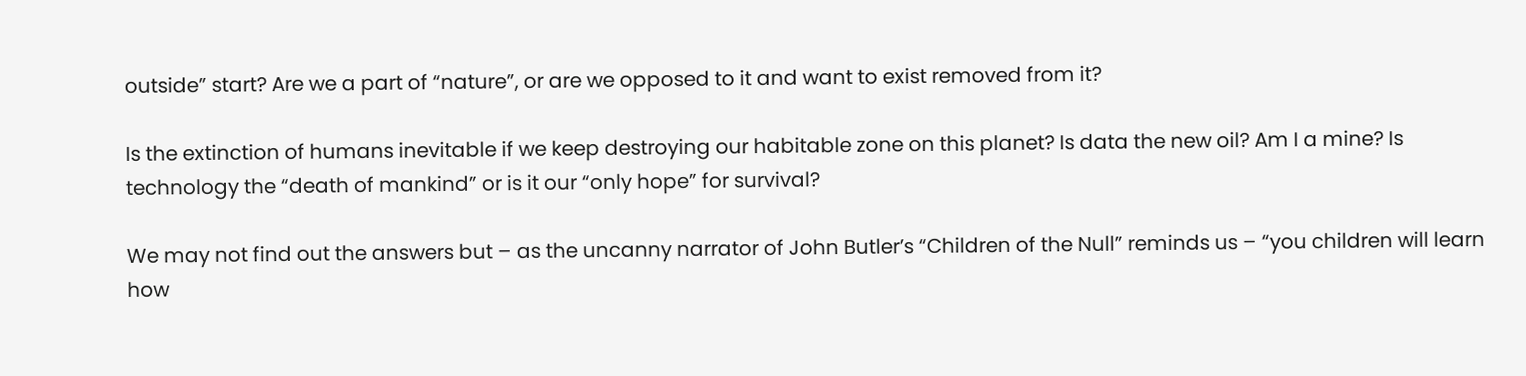outside” start? Are we a part of “nature”, or are we opposed to it and want to exist removed from it?

Is the extinction of humans inevitable if we keep destroying our habitable zone on this planet? Is data the new oil? Am I a mine? Is technology the “death of mankind” or is it our “only hope” for survival?

We may not find out the answers but – as the uncanny narrator of John Butler’s “Children of the Null” reminds us – “you children will learn how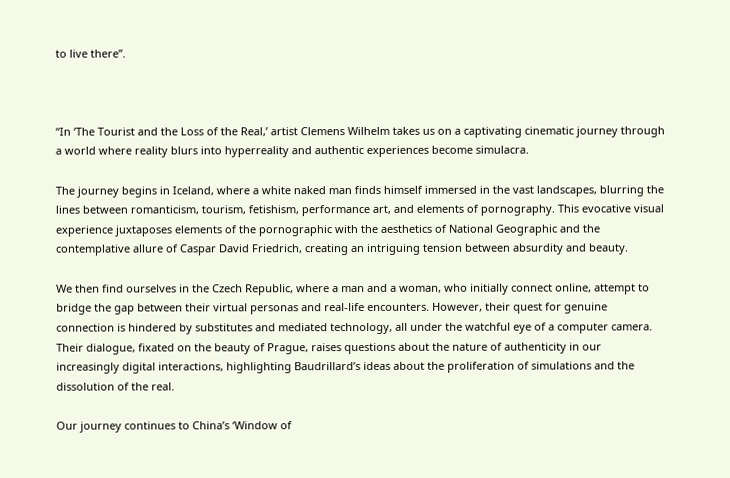to live there”.



“In ‘The Tourist and the Loss of the Real,’ artist Clemens Wilhelm takes us on a captivating cinematic journey through a world where reality blurs into hyperreality and authentic experiences become simulacra.

The journey begins in Iceland, where a white naked man finds himself immersed in the vast landscapes, blurring the lines between romanticism, tourism, fetishism, performance art, and elements of pornography. This evocative visual experience juxtaposes elements of the pornographic with the aesthetics of National Geographic and the contemplative allure of Caspar David Friedrich, creating an intriguing tension between absurdity and beauty.

We then find ourselves in the Czech Republic, where a man and a woman, who initially connect online, attempt to bridge the gap between their virtual personas and real-life encounters. However, their quest for genuine connection is hindered by substitutes and mediated technology, all under the watchful eye of a computer camera. Their dialogue, fixated on the beauty of Prague, raises questions about the nature of authenticity in our increasingly digital interactions, highlighting Baudrillard’s ideas about the proliferation of simulations and the dissolution of the real.

Our journey continues to China’s ‘Window of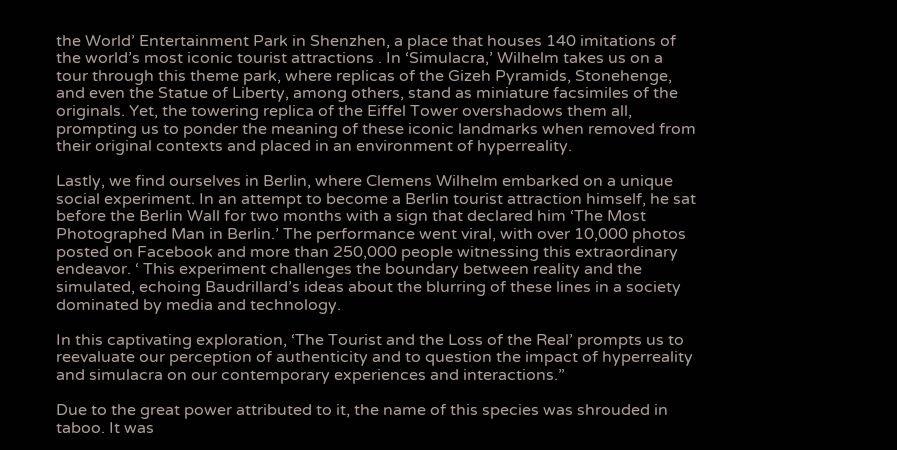the World’ Entertainment Park in Shenzhen, a place that houses 140 imitations of the world’s most iconic tourist attractions . In ‘Simulacra,’ Wilhelm takes us on a tour through this theme park, where replicas of the Gizeh Pyramids, Stonehenge, and even the Statue of Liberty, among others, stand as miniature facsimiles of the originals. Yet, the towering replica of the Eiffel Tower overshadows them all, prompting us to ponder the meaning of these iconic landmarks when removed from their original contexts and placed in an environment of hyperreality.

Lastly, we find ourselves in Berlin, where Clemens Wilhelm embarked on a unique social experiment. In an attempt to become a Berlin tourist attraction himself, he sat before the Berlin Wall for two months with a sign that declared him ‘The Most Photographed Man in Berlin.’ The performance went viral, with over 10,000 photos posted on Facebook and more than 250,000 people witnessing this extraordinary endeavor. ‘ This experiment challenges the boundary between reality and the simulated, echoing Baudrillard’s ideas about the blurring of these lines in a society dominated by media and technology.

In this captivating exploration, ‘The Tourist and the Loss of the Real’ prompts us to reevaluate our perception of authenticity and to question the impact of hyperreality and simulacra on our contemporary experiences and interactions.”

Due to the great power attributed to it, the name of this species was shrouded in taboo. It was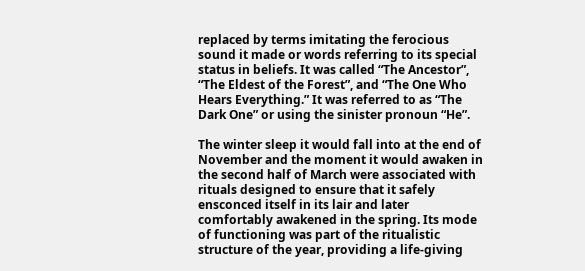replaced by terms imitating the ferocious sound it made or words referring to its special status in beliefs. It was called “The Ancestor”, “The Eldest of the Forest”, and “The One Who Hears Everything.” It was referred to as “The Dark One” or using the sinister pronoun “He”.

The winter sleep it would fall into at the end of November and the moment it would awaken in the second half of March were associated with rituals designed to ensure that it safely ensconced itself in its lair and later comfortably awakened in the spring. Its mode of functioning was part of the ritualistic structure of the year, providing a life-giving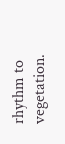rhythm to vegetation.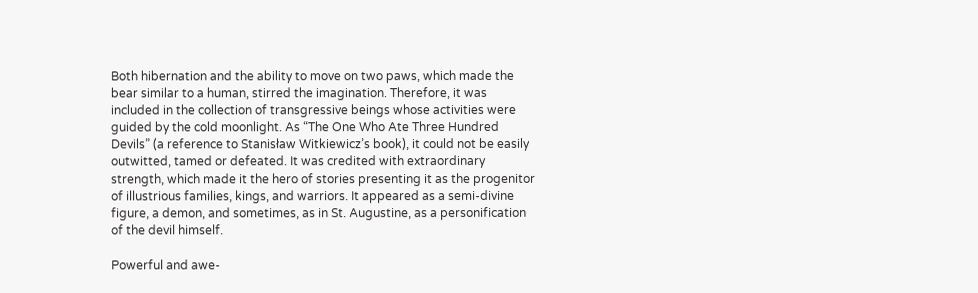Both hibernation and the ability to move on two paws, which made the bear similar to a human, stirred the imagination. Therefore, it was included in the collection of transgressive beings whose activities were guided by the cold moonlight. As “The One Who Ate Three Hundred Devils” (a reference to Stanisław Witkiewicz’s book), it could not be easily outwitted, tamed or defeated. It was credited with extraordinary strength, which made it the hero of stories presenting it as the progenitor of illustrious families, kings, and warriors. It appeared as a semi-divine figure, a demon, and sometimes, as in St. Augustine, as a personification of the devil himself.

Powerful and awe-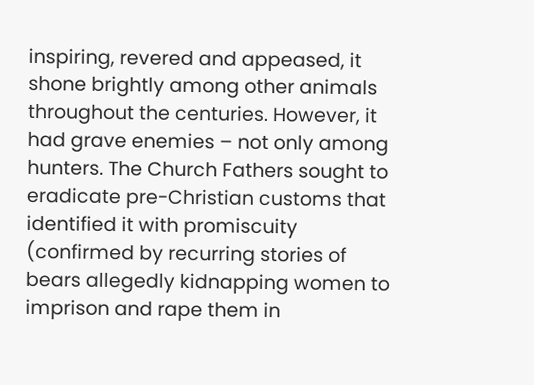inspiring, revered and appeased, it shone brightly among other animals throughout the centuries. However, it had grave enemies – not only among hunters. The Church Fathers sought to eradicate pre-Christian customs that identified it with promiscuity (confirmed by recurring stories of bears allegedly kidnapping women to imprison and rape them in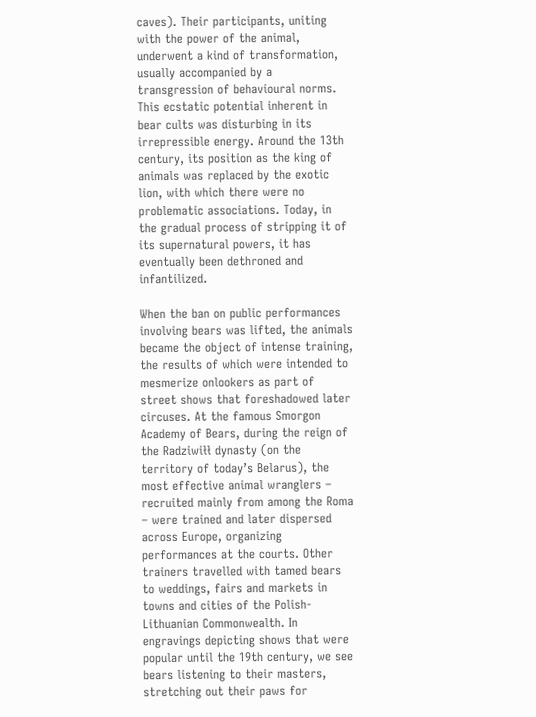caves). Their participants, uniting with the power of the animal, underwent a kind of transformation, usually accompanied by a transgression of behavioural norms. This ecstatic potential inherent in bear cults was disturbing in its irrepressible energy. Around the 13th century, its position as the king of animals was replaced by the exotic lion, with which there were no problematic associations. Today, in the gradual process of stripping it of its supernatural powers, it has eventually been dethroned and infantilized.

When the ban on public performances involving bears was lifted, the animals became the object of intense training, the results of which were intended to mesmerize onlookers as part of street shows that foreshadowed later circuses. At the famous Smorgon Academy of Bears, during the reign of the Radziwiłł dynasty (on the territory of today’s Belarus), the most effective animal wranglers – recruited mainly from among the Roma – were trained and later dispersed across Europe, organizing performances at the courts. Other trainers travelled with tamed bears to weddings, fairs and markets in towns and cities of the Polish-Lithuanian Commonwealth. In engravings depicting shows that were popular until the 19th century, we see bears listening to their masters, stretching out their paws for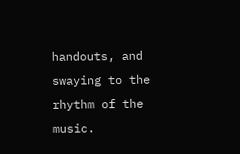handouts, and swaying to the rhythm of the music.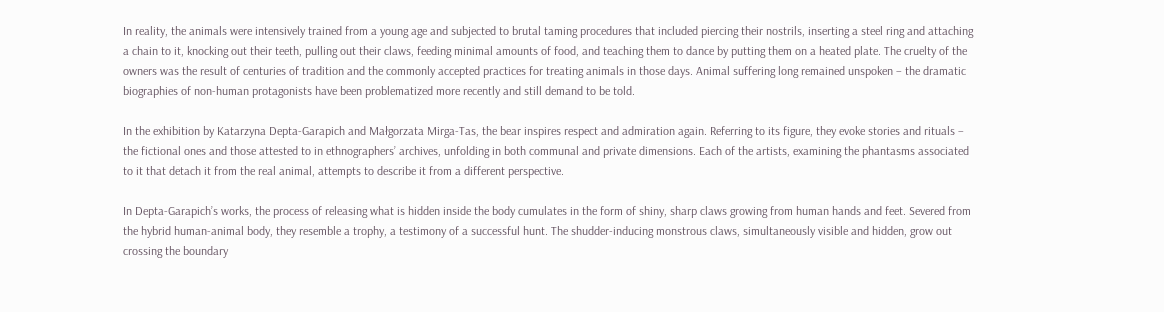In reality, the animals were intensively trained from a young age and subjected to brutal taming procedures that included piercing their nostrils, inserting a steel ring and attaching a chain to it, knocking out their teeth, pulling out their claws, feeding minimal amounts of food, and teaching them to dance by putting them on a heated plate. The cruelty of the owners was the result of centuries of tradition and the commonly accepted practices for treating animals in those days. Animal suffering long remained unspoken – the dramatic biographies of non-human protagonists have been problematized more recently and still demand to be told.

In the exhibition by Katarzyna Depta-Garapich and Małgorzata Mirga-Tas, the bear inspires respect and admiration again. Referring to its figure, they evoke stories and rituals – the fictional ones and those attested to in ethnographers’ archives, unfolding in both communal and private dimensions. Each of the artists, examining the phantasms associated to it that detach it from the real animal, attempts to describe it from a different perspective.

In Depta-Garapich’s works, the process of releasing what is hidden inside the body cumulates in the form of shiny, sharp claws growing from human hands and feet. Severed from the hybrid human-animal body, they resemble a trophy, a testimony of a successful hunt. The shudder-inducing monstrous claws, simultaneously visible and hidden, grow out crossing the boundary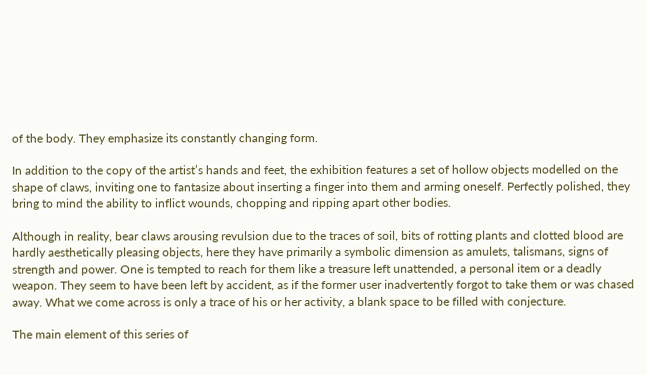of the body. They emphasize its constantly changing form.

In addition to the copy of the artist’s hands and feet, the exhibition features a set of hollow objects modelled on the shape of claws, inviting one to fantasize about inserting a finger into them and arming oneself. Perfectly polished, they bring to mind the ability to inflict wounds, chopping and ripping apart other bodies.

Although in reality, bear claws arousing revulsion due to the traces of soil, bits of rotting plants and clotted blood are hardly aesthetically pleasing objects, here they have primarily a symbolic dimension as amulets, talismans, signs of strength and power. One is tempted to reach for them like a treasure left unattended, a personal item or a deadly weapon. They seem to have been left by accident, as if the former user inadvertently forgot to take them or was chased away. What we come across is only a trace of his or her activity, a blank space to be filled with conjecture.

The main element of this series of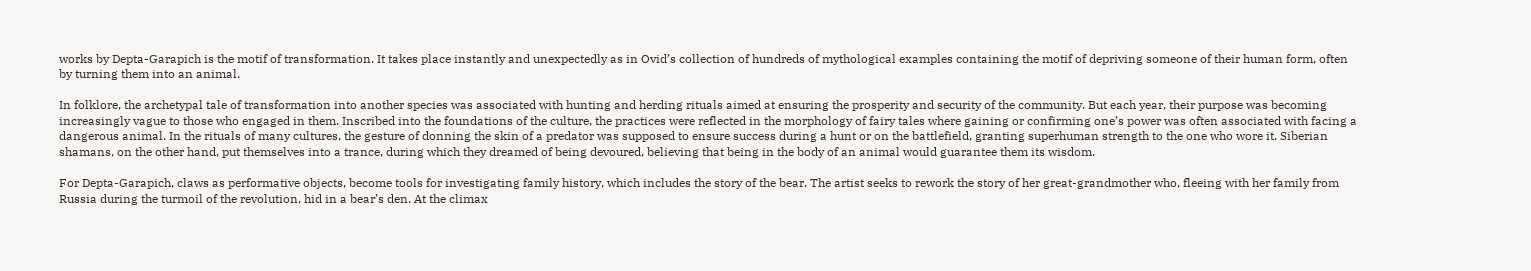works by Depta-Garapich is the motif of transformation. It takes place instantly and unexpectedly as in Ovid’s collection of hundreds of mythological examples containing the motif of depriving someone of their human form, often by turning them into an animal.

In folklore, the archetypal tale of transformation into another species was associated with hunting and herding rituals aimed at ensuring the prosperity and security of the community. But each year, their purpose was becoming increasingly vague to those who engaged in them. Inscribed into the foundations of the culture, the practices were reflected in the morphology of fairy tales where gaining or confirming one’s power was often associated with facing a dangerous animal. In the rituals of many cultures, the gesture of donning the skin of a predator was supposed to ensure success during a hunt or on the battlefield, granting superhuman strength to the one who wore it. Siberian shamans, on the other hand, put themselves into a trance, during which they dreamed of being devoured, believing that being in the body of an animal would guarantee them its wisdom.

For Depta-Garapich, claws as performative objects, become tools for investigating family history, which includes the story of the bear. The artist seeks to rework the story of her great-grandmother who, fleeing with her family from Russia during the turmoil of the revolution, hid in a bear’s den. At the climax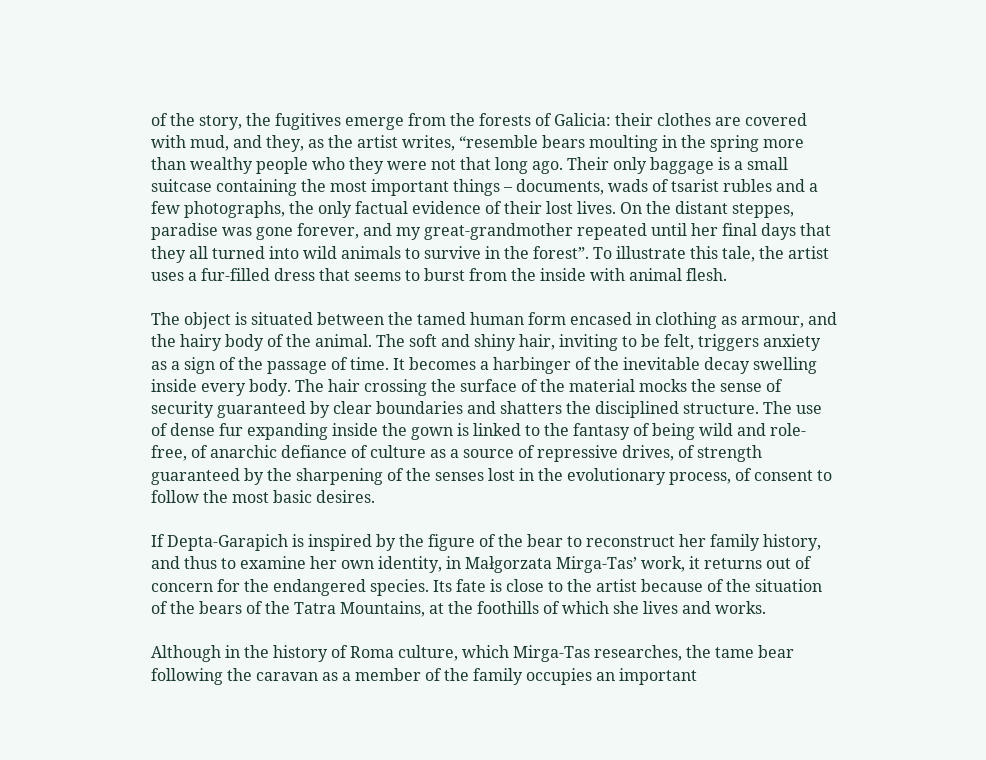of the story, the fugitives emerge from the forests of Galicia: their clothes are covered with mud, and they, as the artist writes, “resemble bears moulting in the spring more than wealthy people who they were not that long ago. Their only baggage is a small suitcase containing the most important things – documents, wads of tsarist rubles and a few photographs, the only factual evidence of their lost lives. On the distant steppes, paradise was gone forever, and my great-grandmother repeated until her final days that they all turned into wild animals to survive in the forest”. To illustrate this tale, the artist uses a fur-filled dress that seems to burst from the inside with animal flesh.

The object is situated between the tamed human form encased in clothing as armour, and the hairy body of the animal. The soft and shiny hair, inviting to be felt, triggers anxiety as a sign of the passage of time. It becomes a harbinger of the inevitable decay swelling inside every body. The hair crossing the surface of the material mocks the sense of security guaranteed by clear boundaries and shatters the disciplined structure. The use of dense fur expanding inside the gown is linked to the fantasy of being wild and role-free, of anarchic defiance of culture as a source of repressive drives, of strength guaranteed by the sharpening of the senses lost in the evolutionary process, of consent to follow the most basic desires.

If Depta-Garapich is inspired by the figure of the bear to reconstruct her family history, and thus to examine her own identity, in Małgorzata Mirga-Tas’ work, it returns out of concern for the endangered species. Its fate is close to the artist because of the situation of the bears of the Tatra Mountains, at the foothills of which she lives and works.

Although in the history of Roma culture, which Mirga-Tas researches, the tame bear following the caravan as a member of the family occupies an important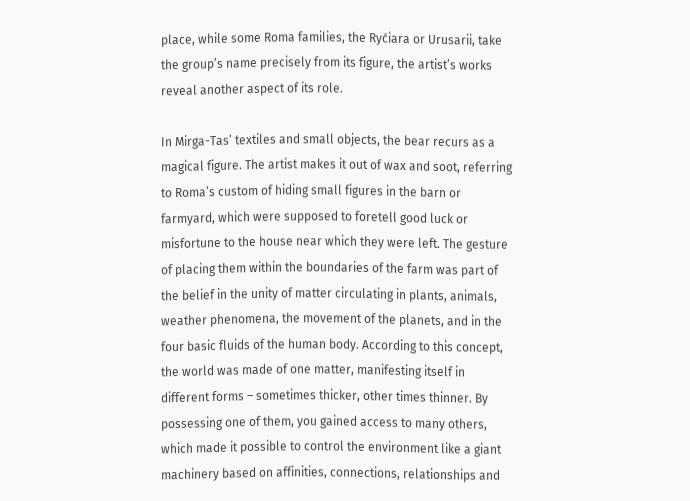place, while some Roma families, the Ryćiara or Urusarii, take the group’s name precisely from its figure, the artist’s works reveal another aspect of its role.

In Mirga-Tas’ textiles and small objects, the bear recurs as a magical figure. The artist makes it out of wax and soot, referring to Roma’s custom of hiding small figures in the barn or farmyard, which were supposed to foretell good luck or misfortune to the house near which they were left. The gesture of placing them within the boundaries of the farm was part of the belief in the unity of matter circulating in plants, animals, weather phenomena, the movement of the planets, and in the four basic fluids of the human body. According to this concept, the world was made of one matter, manifesting itself in different forms – sometimes thicker, other times thinner. By possessing one of them, you gained access to many others, which made it possible to control the environment like a giant machinery based on affinities, connections, relationships and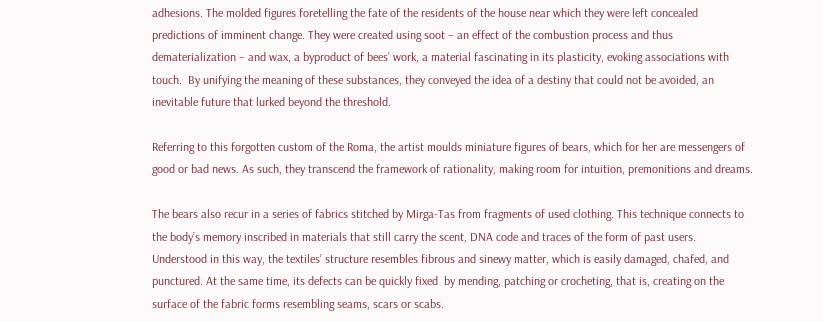adhesions. The molded figures foretelling the fate of the residents of the house near which they were left concealed predictions of imminent change. They were created using soot – an effect of the combustion process and thus dematerialization – and wax, a byproduct of bees’ work, a material fascinating in its plasticity, evoking associations with touch.  By unifying the meaning of these substances, they conveyed the idea of a destiny that could not be avoided, an inevitable future that lurked beyond the threshold.

Referring to this forgotten custom of the Roma, the artist moulds miniature figures of bears, which for her are messengers of good or bad news. As such, they transcend the framework of rationality, making room for intuition, premonitions and dreams.

The bears also recur in a series of fabrics stitched by Mirga-Tas from fragments of used clothing. This technique connects to the body’s memory inscribed in materials that still carry the scent, DNA code and traces of the form of past users. Understood in this way, the textiles’ structure resembles fibrous and sinewy matter, which is easily damaged, chafed, and punctured. At the same time, its defects can be quickly fixed  by mending, patching or crocheting, that is, creating on the surface of the fabric forms resembling seams, scars or scabs.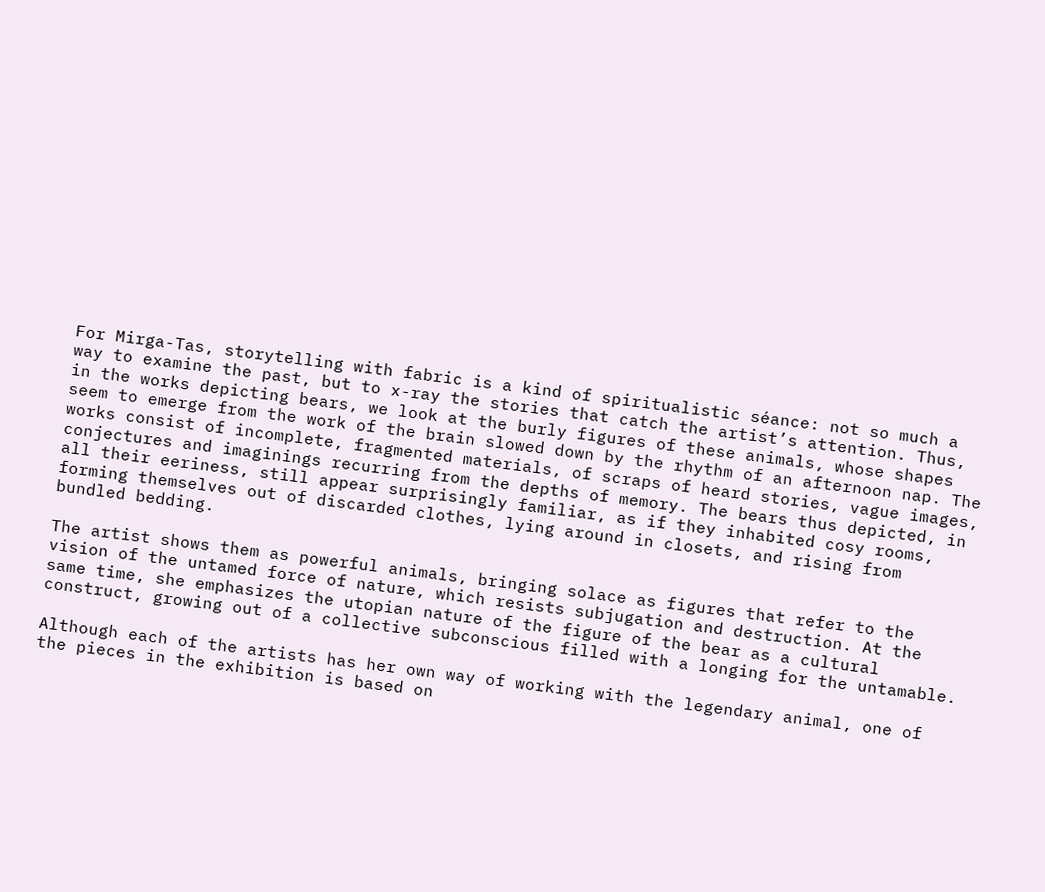For Mirga-Tas, storytelling with fabric is a kind of spiritualistic séance: not so much a way to examine the past, but to x-ray the stories that catch the artist’s attention. Thus, in the works depicting bears, we look at the burly figures of these animals, whose shapes seem to emerge from the work of the brain slowed down by the rhythm of an afternoon nap. The works consist of incomplete, fragmented materials, of scraps of heard stories, vague images, conjectures and imaginings recurring from the depths of memory. The bears thus depicted, in all their eeriness, still appear surprisingly familiar, as if they inhabited cosy rooms, forming themselves out of discarded clothes, lying around in closets, and rising from bundled bedding.

The artist shows them as powerful animals, bringing solace as figures that refer to the vision of the untamed force of nature, which resists subjugation and destruction. At the same time, she emphasizes the utopian nature of the figure of the bear as a cultural construct, growing out of a collective subconscious filled with a longing for the untamable.

Although each of the artists has her own way of working with the legendary animal, one of the pieces in the exhibition is based on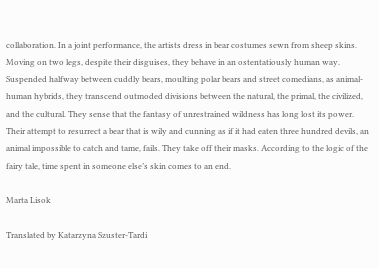collaboration. In a joint performance, the artists dress in bear costumes sewn from sheep skins. Moving on two legs, despite their disguises, they behave in an ostentatiously human way. Suspended halfway between cuddly bears, moulting polar bears and street comedians, as animal-human hybrids, they transcend outmoded divisions between the natural, the primal, the civilized, and the cultural. They sense that the fantasy of unrestrained wildness has long lost its power. Their attempt to resurrect a bear that is wily and cunning as if it had eaten three hundred devils, an animal impossible to catch and tame, fails. They take off their masks. According to the logic of the fairy tale, time spent in someone else’s skin comes to an end.

Marta Lisok

Translated by Katarzyna Szuster-Tardi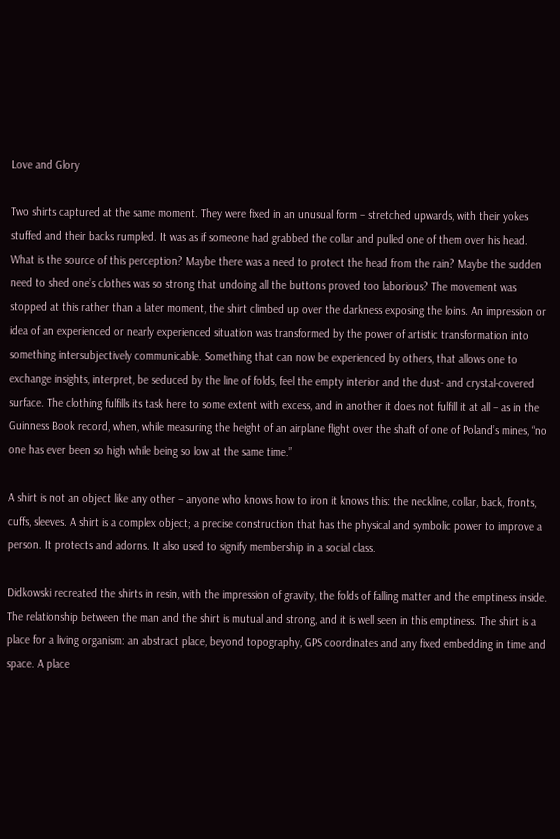Love and Glory

Two shirts captured at the same moment. They were fixed in an unusual form – stretched upwards, with their yokes stuffed and their backs rumpled. It was as if someone had grabbed the collar and pulled one of them over his head. What is the source of this perception? Maybe there was a need to protect the head from the rain? Maybe the sudden need to shed one’s clothes was so strong that undoing all the buttons proved too laborious? The movement was stopped at this rather than a later moment, the shirt climbed up over the darkness exposing the loins. An impression or idea of an experienced or nearly experienced situation was transformed by the power of artistic transformation into something intersubjectively communicable. Something that can now be experienced by others, that allows one to exchange insights, interpret, be seduced by the line of folds, feel the empty interior and the dust- and crystal-covered surface. The clothing fulfills its task here to some extent with excess, and in another it does not fulfill it at all – as in the Guinness Book record, when, while measuring the height of an airplane flight over the shaft of one of Poland’s mines, “no one has ever been so high while being so low at the same time.”

A shirt is not an object like any other – anyone who knows how to iron it knows this: the neckline, collar, back, fronts, cuffs, sleeves. A shirt is a complex object; a precise construction that has the physical and symbolic power to improve a person. It protects and adorns. It also used to signify membership in a social class.

Didkowski recreated the shirts in resin, with the impression of gravity, the folds of falling matter and the emptiness inside. The relationship between the man and the shirt is mutual and strong, and it is well seen in this emptiness. The shirt is a place for a living organism: an abstract place, beyond topography, GPS coordinates and any fixed embedding in time and space. A place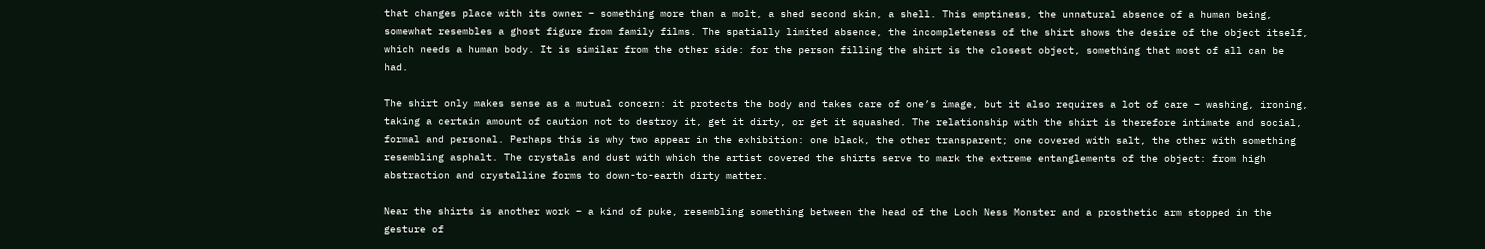that changes place with its owner – something more than a molt, a shed second skin, a shell. This emptiness, the unnatural absence of a human being, somewhat resembles a ghost figure from family films. The spatially limited absence, the incompleteness of the shirt shows the desire of the object itself, which needs a human body. It is similar from the other side: for the person filling the shirt is the closest object, something that most of all can be had.

The shirt only makes sense as a mutual concern: it protects the body and takes care of one’s image, but it also requires a lot of care – washing, ironing, taking a certain amount of caution not to destroy it, get it dirty, or get it squashed. The relationship with the shirt is therefore intimate and social, formal and personal. Perhaps this is why two appear in the exhibition: one black, the other transparent; one covered with salt, the other with something resembling asphalt. The crystals and dust with which the artist covered the shirts serve to mark the extreme entanglements of the object: from high abstraction and crystalline forms to down-to-earth dirty matter.

Near the shirts is another work – a kind of puke, resembling something between the head of the Loch Ness Monster and a prosthetic arm stopped in the gesture of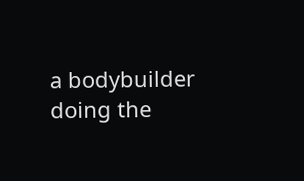a bodybuilder doing the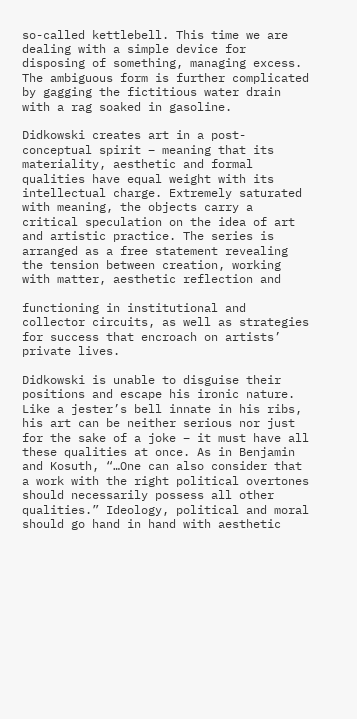so-called kettlebell. This time we are dealing with a simple device for disposing of something, managing excess. The ambiguous form is further complicated by gagging the fictitious water drain with a rag soaked in gasoline.

Didkowski creates art in a post-conceptual spirit – meaning that its materiality, aesthetic and formal qualities have equal weight with its intellectual charge. Extremely saturated with meaning, the objects carry a critical speculation on the idea of art and artistic practice. The series is arranged as a free statement revealing the tension between creation, working with matter, aesthetic reflection and

functioning in institutional and collector circuits, as well as strategies for success that encroach on artists’ private lives.

Didkowski is unable to disguise their positions and escape his ironic nature. Like a jester’s bell innate in his ribs, his art can be neither serious nor just for the sake of a joke – it must have all these qualities at once. As in Benjamin and Kosuth, “…One can also consider that a work with the right political overtones should necessarily possess all other qualities.” Ideology, political and moral should go hand in hand with aesthetic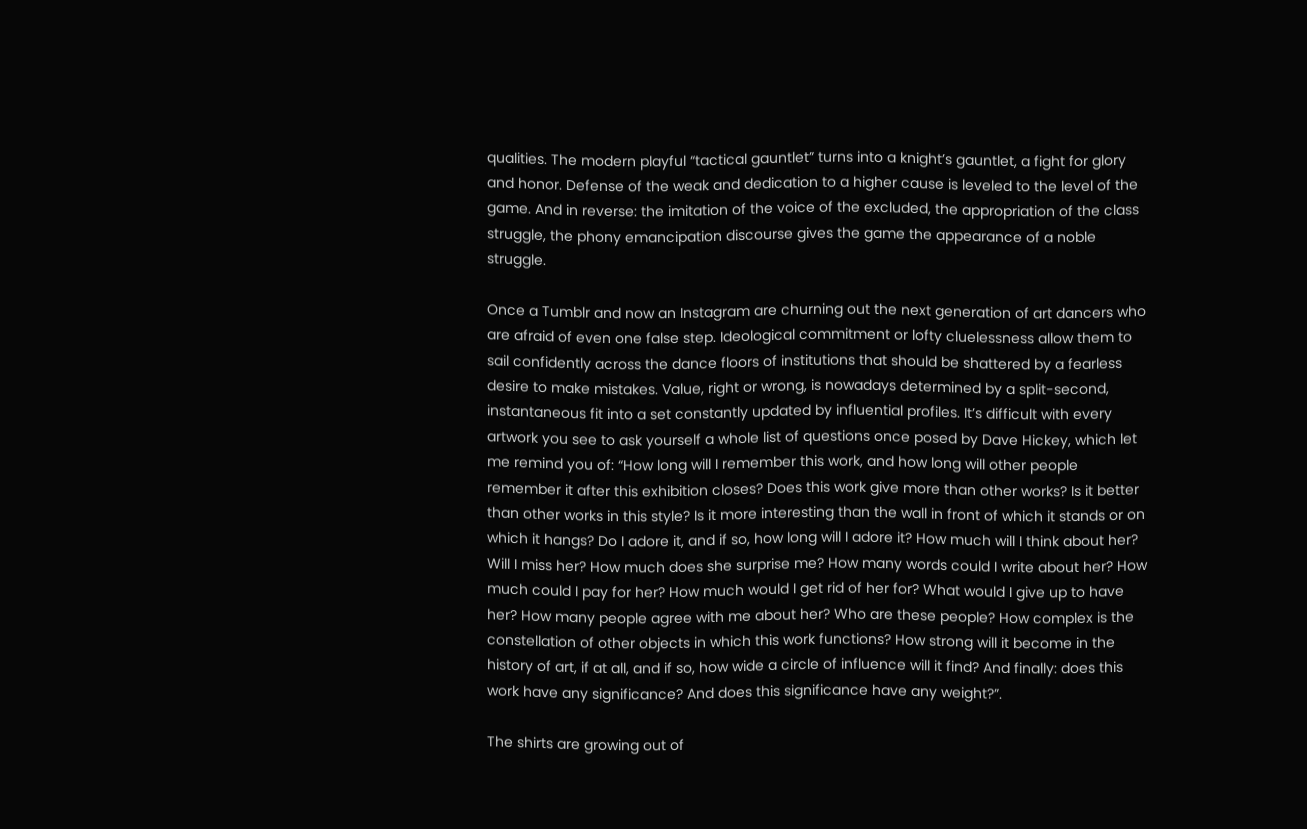qualities. The modern playful “tactical gauntlet” turns into a knight’s gauntlet, a fight for glory and honor. Defense of the weak and dedication to a higher cause is leveled to the level of the game. And in reverse: the imitation of the voice of the excluded, the appropriation of the class struggle, the phony emancipation discourse gives the game the appearance of a noble struggle.

Once a Tumblr and now an Instagram are churning out the next generation of art dancers who are afraid of even one false step. Ideological commitment or lofty cluelessness allow them to sail confidently across the dance floors of institutions that should be shattered by a fearless desire to make mistakes. Value, right or wrong, is nowadays determined by a split-second, instantaneous fit into a set constantly updated by influential profiles. It’s difficult with every artwork you see to ask yourself a whole list of questions once posed by Dave Hickey, which let me remind you of: “How long will I remember this work, and how long will other people remember it after this exhibition closes? Does this work give more than other works? Is it better than other works in this style? Is it more interesting than the wall in front of which it stands or on which it hangs? Do I adore it, and if so, how long will I adore it? How much will I think about her? Will I miss her? How much does she surprise me? How many words could I write about her? How much could I pay for her? How much would I get rid of her for? What would I give up to have her? How many people agree with me about her? Who are these people? How complex is the constellation of other objects in which this work functions? How strong will it become in the history of art, if at all, and if so, how wide a circle of influence will it find? And finally: does this work have any significance? And does this significance have any weight?”.

The shirts are growing out of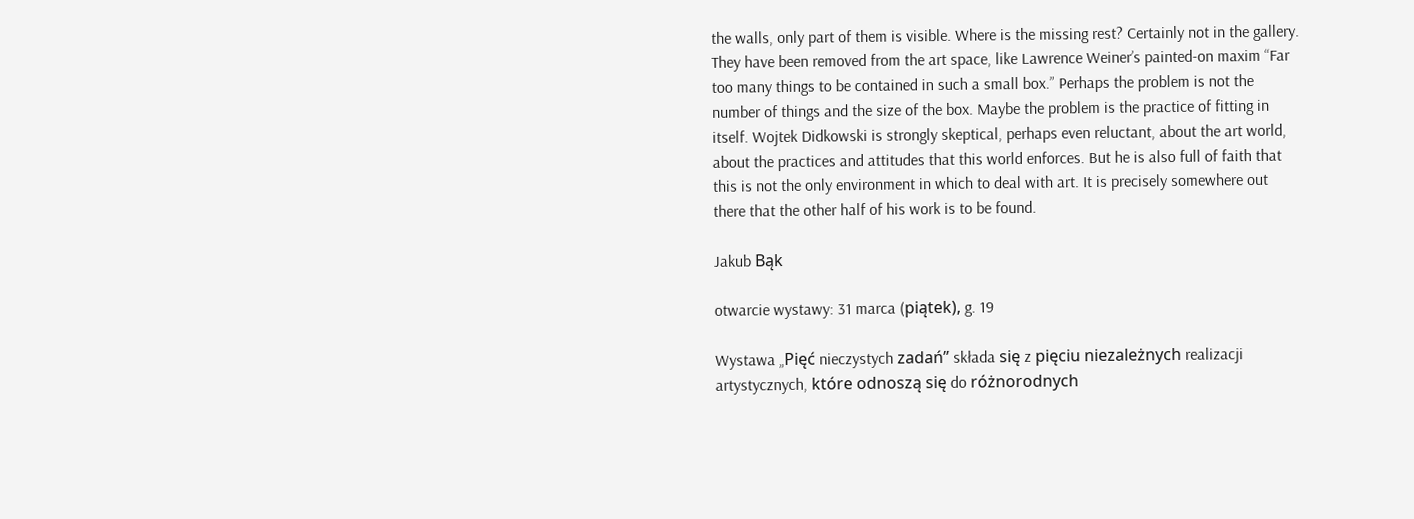the walls, only part of them is visible. Where is the missing rest? Certainly not in the gallery. They have been removed from the art space, like Lawrence Weiner’s painted-on maxim “Far too many things to be contained in such a small box.” Perhaps the problem is not the number of things and the size of the box. Maybe the problem is the practice of fitting in itself. Wojtek Didkowski is strongly skeptical, perhaps even reluctant, about the art world, about the practices and attitudes that this world enforces. But he is also full of faith that this is not the only environment in which to deal with art. It is precisely somewhere out there that the other half of his work is to be found.

Jakub Bąk

otwarcie wystawy: 31 marca (piątek), g. 19

Wystawa „Pięć nieczystych zadań” składa się z pięciu niezależnych realizacji artystycznych, które odnoszą się do różnorodnych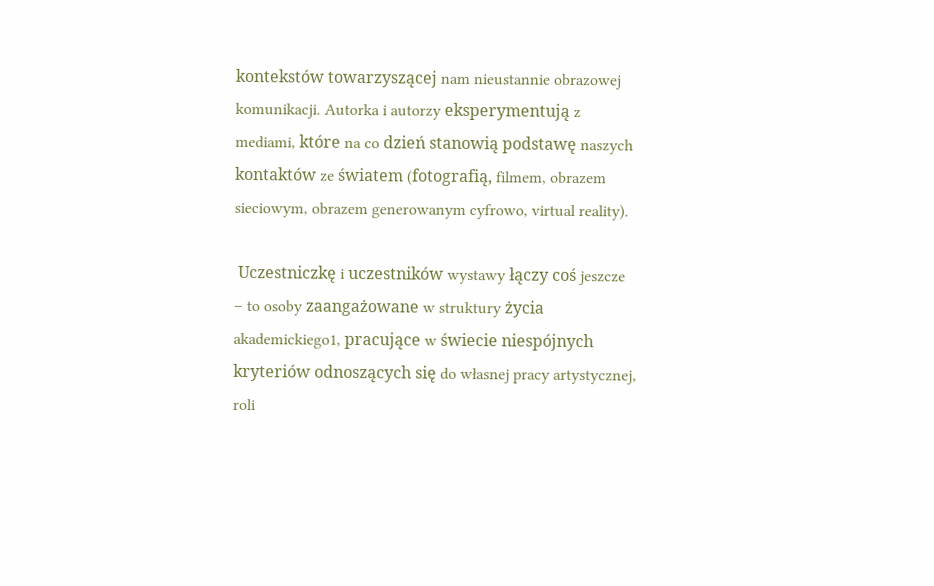kontekstów towarzyszącej nam nieustannie obrazowej komunikacji. Autorka i autorzy eksperymentują z mediami, które na co dzień stanowią podstawę naszych kontaktów ze światem (fotografią, filmem, obrazem sieciowym, obrazem generowanym cyfrowo, virtual reality).

 Uczestniczkę i uczestników wystawy łączy coś jeszcze – to osoby zaangażowane w struktury życia akademickiego1, pracujące w świecie niespójnych kryteriów odnoszących się do własnej pracy artystycznej, roli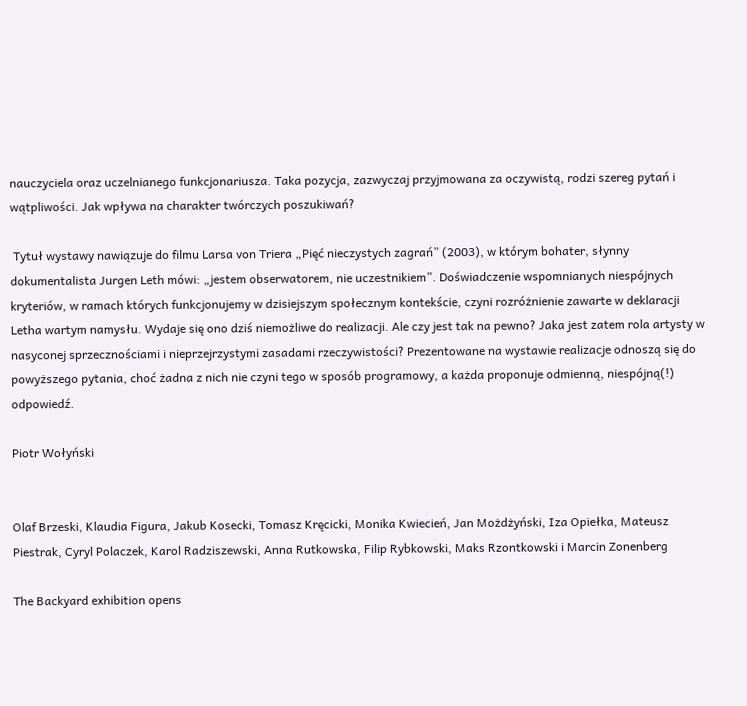nauczyciela oraz uczelnianego funkcjonariusza. Taka pozycja, zazwyczaj przyjmowana za oczywistą, rodzi szereg pytań i wątpliwości. Jak wpływa na charakter twórczych poszukiwań?

 Tytuł wystawy nawiązuje do filmu Larsa von Triera „Pięć nieczystych zagrań” (2003), w którym bohater, słynny dokumentalista Jurgen Leth mówi: „jestem obserwatorem, nie uczestnikiem”. Doświadczenie wspomnianych niespójnych kryteriów, w ramach których funkcjonujemy w dzisiejszym społecznym kontekście, czyni rozróżnienie zawarte w deklaracji Letha wartym namysłu. Wydaje się ono dziś niemożliwe do realizacji. Ale czy jest tak na pewno? Jaka jest zatem rola artysty w nasyconej sprzecznościami i nieprzejrzystymi zasadami rzeczywistości? Prezentowane na wystawie realizacje odnoszą się do powyższego pytania, choć żadna z nich nie czyni tego w sposób programowy, a każda proponuje odmienną, niespójną(!) odpowiedź.

Piotr Wołyński


Olaf Brzeski, Klaudia Figura, Jakub Kosecki, Tomasz Kręcicki, Monika Kwiecień, Jan Możdżyński, Iza Opiełka, Mateusz Piestrak, Cyryl Polaczek, Karol Radziszewski, Anna Rutkowska, Filip Rybkowski, Maks Rzontkowski i Marcin Zonenberg

The Backyard exhibition opens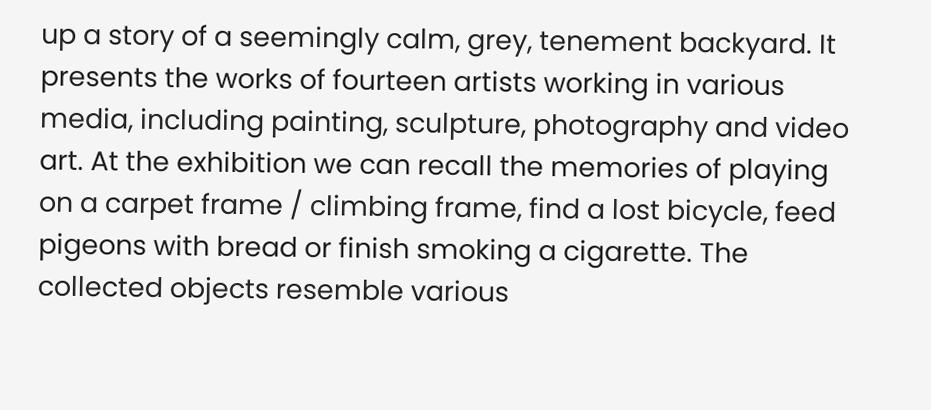up a story of a seemingly calm, grey, tenement backyard. It presents the works of fourteen artists working in various media, including painting, sculpture, photography and video art. At the exhibition we can recall the memories of playing on a carpet frame / climbing frame, find a lost bicycle, feed pigeons with bread or finish smoking a cigarette. The collected objects resemble various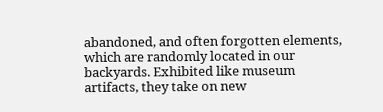abandoned, and often forgotten elements, which are randomly located in our backyards. Exhibited like museum artifacts, they take on new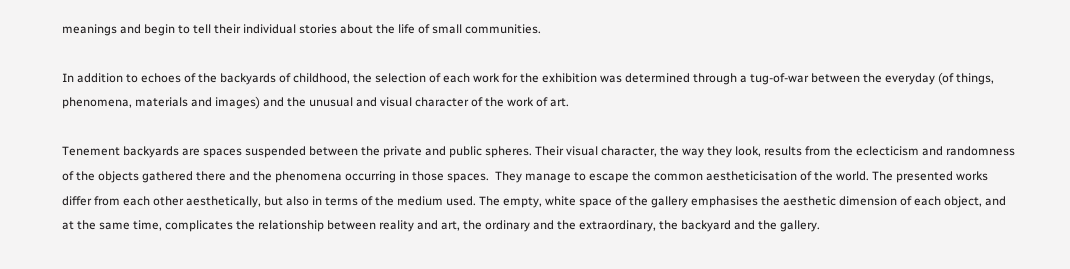meanings and begin to tell their individual stories about the life of small communities.

In addition to echoes of the backyards of childhood, the selection of each work for the exhibition was determined through a tug-of-war between the everyday (of things, phenomena, materials and images) and the unusual and visual character of the work of art.

Tenement backyards are spaces suspended between the private and public spheres. Their visual character, the way they look, results from the eclecticism and randomness of the objects gathered there and the phenomena occurring in those spaces.  They manage to escape the common aestheticisation of the world. The presented works differ from each other aesthetically, but also in terms of the medium used. The empty, white space of the gallery emphasises the aesthetic dimension of each object, and at the same time, complicates the relationship between reality and art, the ordinary and the extraordinary, the backyard and the gallery.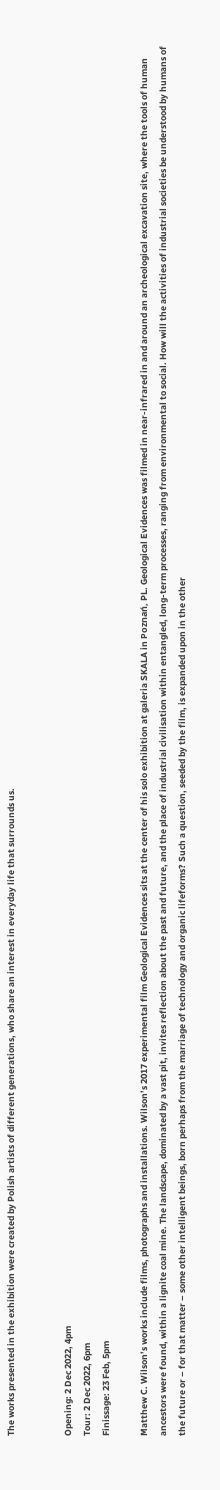The works presented in the exhibition were created by Polish artists of different generations, who share an interest in everyday life that surrounds us.


Opening: 2 Dec 2022, 4pm
Tour: 2 Dec 2022, 6pm
Finissage: 23 Feb, 5pm

Matthew C. Wilson’s works include films, photographs and installations. Wilson’s 2017 experimental film Geological Evidences sits at the center of his solo exhibition at galeria SKALA in Poznań, PL. Geological Evidences was filmed in near-infrared in and around an archeological excavation site, where the tools of human ancestors were found, within a lignite coal mine. The landscape, dominated by a vast pit, invites reflection about the past and future, and the place of industrial civilisation within entangled, long-term processes, ranging from environmental to social. How will the activities of industrial societies be understood by humans of the future or – for that matter – some other intelligent beings, born perhaps from the marriage of technology and organic lifeforms? Such a question, seeded by the film, is expanded upon in the other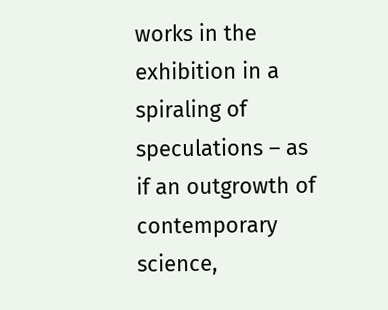works in the exhibition in a spiraling of speculations – as if an outgrowth of contemporary science,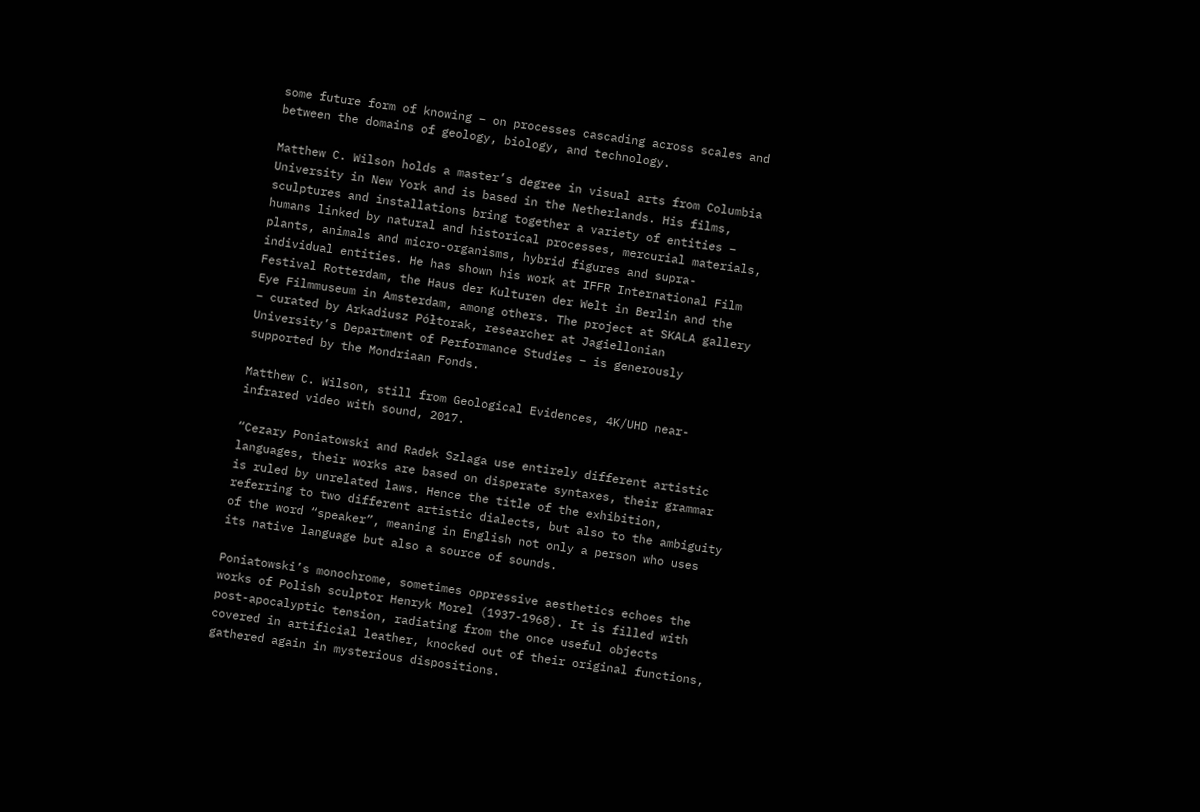some future form of knowing – on processes cascading across scales and between the domains of geology, biology, and technology.

Matthew C. Wilson holds a master’s degree in visual arts from Columbia University in New York and is based in the Netherlands. His films, sculptures and installations bring together a variety of entities – humans linked by natural and historical processes, mercurial materials, plants, animals and micro-organisms, hybrid figures and supra-individual entities. He has shown his work at IFFR International Film Festival Rotterdam, the Haus der Kulturen der Welt in Berlin and the Eye Filmmuseum in Amsterdam, among others. The project at SKALA gallery – curated by Arkadiusz Półtorak, researcher at Jagiellonian University’s Department of Performance Studies – is generously supported by the Mondriaan Fonds.

Matthew C. Wilson, still from Geological Evidences, 4K/UHD near-infrared video with sound, 2017.

“Cezary Poniatowski and Radek Szlaga use entirely different artistic languages, their works are based on disperate syntaxes, their grammar is ruled by unrelated laws. Hence the title of the exhibition, referring to two different artistic dialects, but also to the ambiguity of the word “speaker”, meaning in English not only a person who uses its native language but also a source of sounds.

Poniatowski’s monochrome, sometimes oppressive aesthetics echoes the works of Polish sculptor Henryk Morel (1937-1968). It is filled with post-apocalyptic tension, radiating from the once useful objects covered in artificial leather, knocked out of their original functions, gathered again in mysterious dispositions.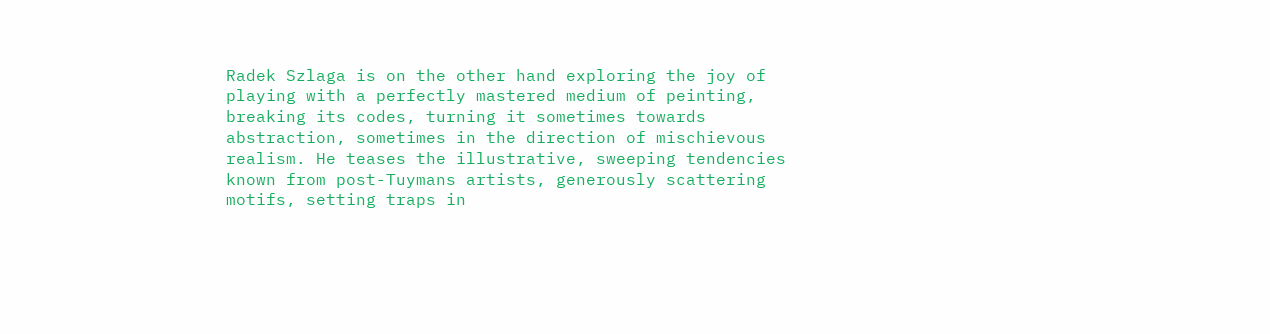Radek Szlaga is on the other hand exploring the joy of playing with a perfectly mastered medium of peinting, breaking its codes, turning it sometimes towards abstraction, sometimes in the direction of mischievous realism. He teases the illustrative, sweeping tendencies known from post-Tuymans artists, generously scattering motifs, setting traps in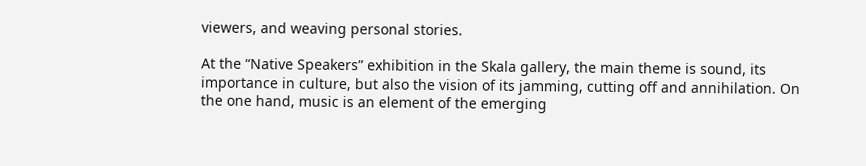viewers, and weaving personal stories.

At the “Native Speakers” exhibition in the Skala gallery, the main theme is sound, its importance in culture, but also the vision of its jamming, cutting off and annihilation. On the one hand, music is an element of the emerging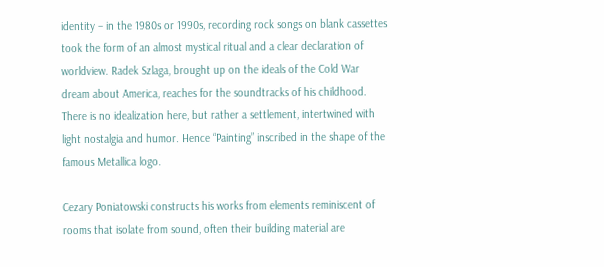identity – in the 1980s or 1990s, recording rock songs on blank cassettes took the form of an almost mystical ritual and a clear declaration of worldview. Radek Szlaga, brought up on the ideals of the Cold War dream about America, reaches for the soundtracks of his childhood. There is no idealization here, but rather a settlement, intertwined with light nostalgia and humor. Hence “Painting” inscribed in the shape of the famous Metallica logo.

Cezary Poniatowski constructs his works from elements reminiscent of rooms that isolate from sound, often their building material are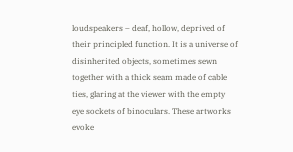loudspeakers – deaf, hollow, deprived of their principled function. It is a universe of disinherited objects, sometimes sewn together with a thick seam made of cable ties, glaring at the viewer with the empty eye sockets of binoculars. These artworks evoke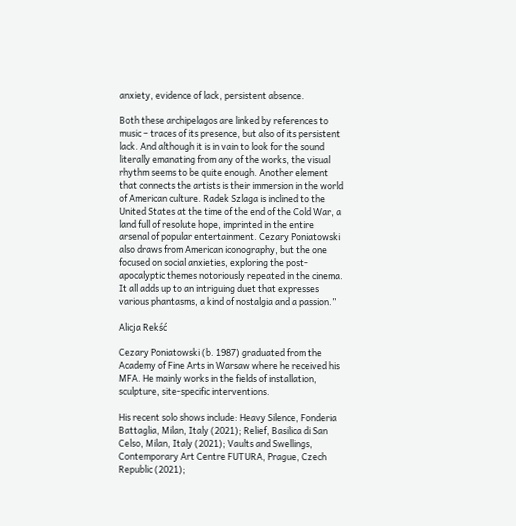anxiety, evidence of lack, persistent absence.

Both these archipelagos are linked by references to music – traces of its presence, but also of its persistent lack. And although it is in vain to look for the sound literally emanating from any of the works, the visual rhythm seems to be quite enough. Another element that connects the artists is their immersion in the world of American culture. Radek Szlaga is inclined to the United States at the time of the end of the Cold War, a land full of resolute hope, imprinted in the entire arsenal of popular entertainment. Cezary Poniatowski also draws from American iconography, but the one focused on social anxieties, exploring the post-apocalyptic themes notoriously repeated in the cinema. It all adds up to an intriguing duet that expresses various phantasms, a kind of nostalgia and a passion.”

Alicja Rekść

Cezary Poniatowski (b. 1987) graduated from the Academy of Fine Arts in Warsaw where he received his MFA. He mainly works in the fields of installation, sculpture, site-specific interventions.

His recent solo shows include: Heavy Silence, Fonderia Battaglia, Milan, Italy (2021); Relief, Basilica di San Celso, Milan, Italy (2021); Vaults and Swellings, Contemporary Art Centre FUTURA, Prague, Czech Republic (2021);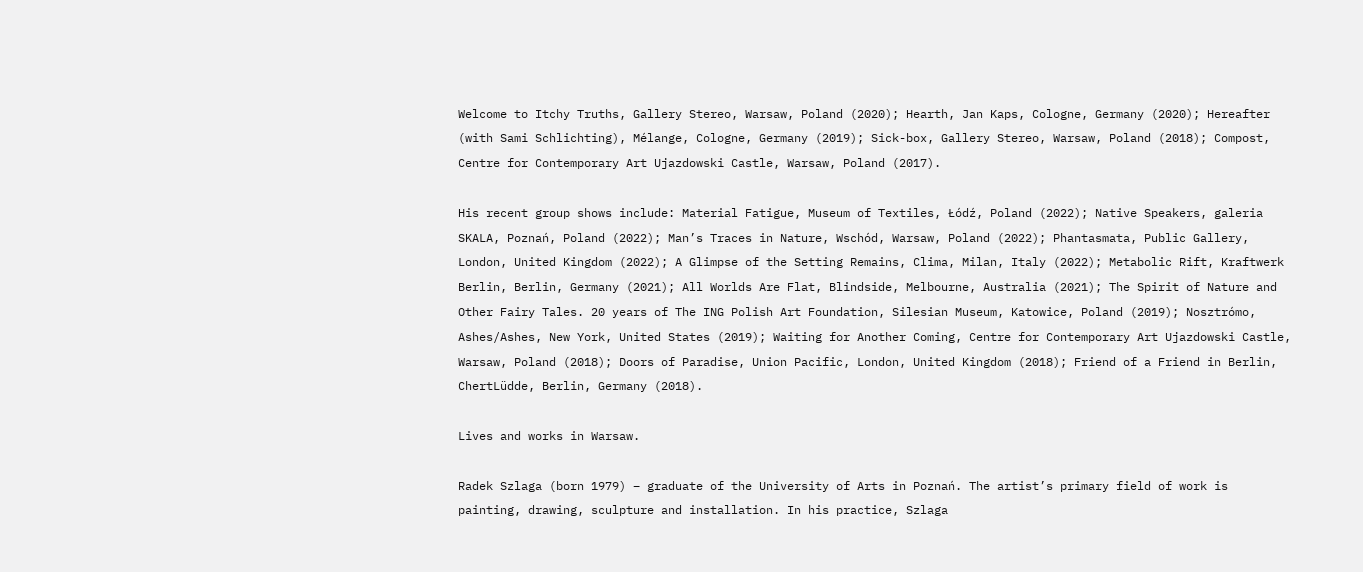Welcome to Itchy Truths, Gallery Stereo, Warsaw, Poland (2020); Hearth, Jan Kaps, Cologne, Germany (2020); Hereafter (with Sami Schlichting), Mélange, Cologne, Germany (2019); Sick-box, Gallery Stereo, Warsaw, Poland (2018); Compost, Centre for Contemporary Art Ujazdowski Castle, Warsaw, Poland (2017).

His recent group shows include: Material Fatigue, Museum of Textiles, Łódź, Poland (2022); Native Speakers, galeria SKALA, Poznań, Poland (2022); Man’s Traces in Nature, Wschód, Warsaw, Poland (2022); Phantasmata, Public Gallery, London, United Kingdom (2022); A Glimpse of the Setting Remains, Clima, Milan, Italy (2022); Metabolic Rift, Kraftwerk Berlin, Berlin, Germany (2021); All Worlds Are Flat, Blindside, Melbourne, Australia (2021); The Spirit of Nature and Other Fairy Tales. 20 years of The ING Polish Art Foundation, Silesian Museum, Katowice, Poland (2019); Nosztrómo, Ashes/Ashes, New York, United States (2019); Waiting for Another Coming, Centre for Contemporary Art Ujazdowski Castle, Warsaw, Poland (2018); Doors of Paradise, Union Pacific, London, United Kingdom (2018); Friend of a Friend in Berlin, ChertLüdde, Berlin, Germany (2018).

Lives and works in Warsaw.

Radek Szlaga (born 1979) – graduate of the University of Arts in Poznań. The artist’s primary field of work is painting, drawing, sculpture and installation. In his practice, Szlaga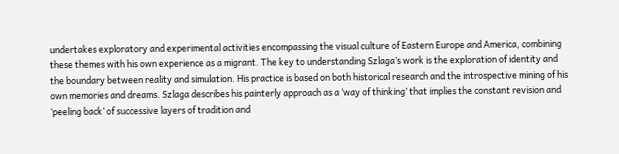undertakes exploratory and experimental activities encompassing the visual culture of Eastern Europe and America, combining these themes with his own experience as a migrant. The key to understanding Szlaga’s work is the exploration of identity and the boundary between reality and simulation. His practice is based on both historical research and the introspective mining of his own memories and dreams. Szlaga describes his painterly approach as a ‘way of thinking’ that implies the constant revision and ‘peeling back’ of successive layers of tradition and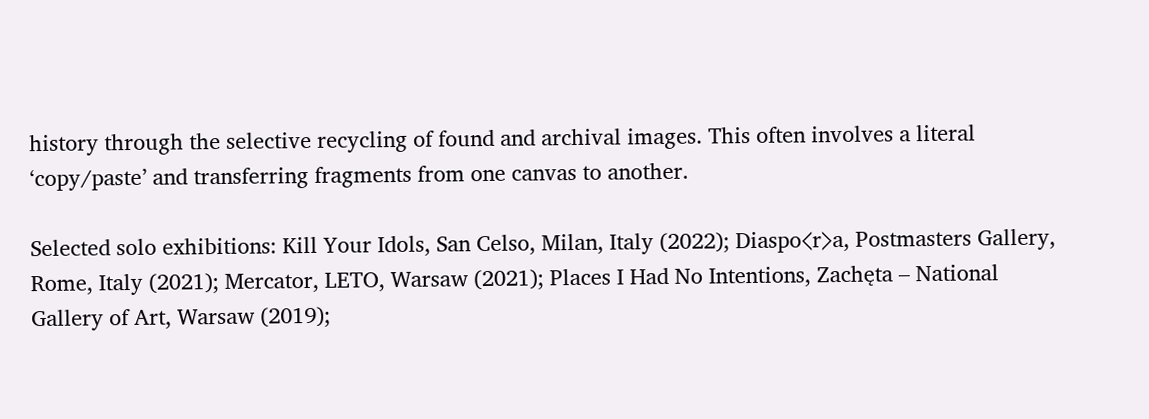history through the selective recycling of found and archival images. This often involves a literal ‘copy/paste’ and transferring fragments from one canvas to another.

Selected solo exhibitions: Kill Your Idols, San Celso, Milan, Italy (2022); Diaspo⟨r⟩a, Postmasters Gallery, Rome, Italy (2021); Mercator, LETO, Warsaw (2021); Places I Had No Intentions, Zachęta – National Gallery of Art, Warsaw (2019);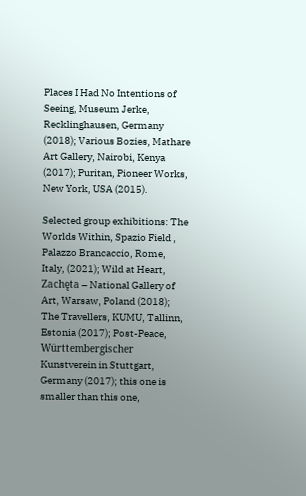Places I Had No Intentions of Seeing, Museum Jerke, Recklinghausen, Germany (2018); Various Bozies, Mathare Art Gallery, Nairobi, Kenya (2017); Puritan, Pioneer Works, New York, USA (2015).

Selected group exhibitions: The Worlds Within, Spazio Field , Palazzo Brancaccio, Rome, Italy, (2021); Wild at Heart, Zachęta – National Gallery of Art, Warsaw, Poland (2018); The Travellers, KUMU, Tallinn, Estonia (2017); Post-Peace, Württembergischer Kunstverein in Stuttgart, Germany (2017); this one is smaller than this one,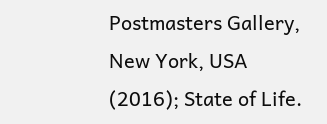Postmasters Gallery, New York, USA (2016); State of Life.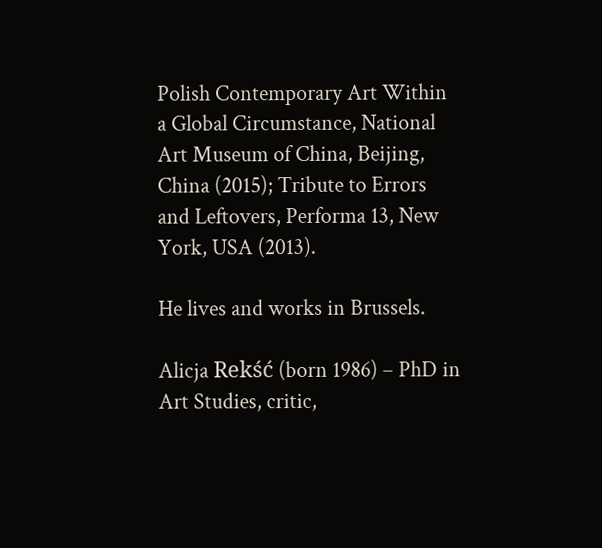Polish Contemporary Art Within a Global Circumstance, National Art Museum of China, Beijing, China (2015); Tribute to Errors and Leftovers, Performa 13, New York, USA (2013).

He lives and works in Brussels.

Alicja Rekść (born 1986) – PhD in Art Studies, critic,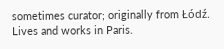sometimes curator; originally from Łódź. Lives and works in Paris.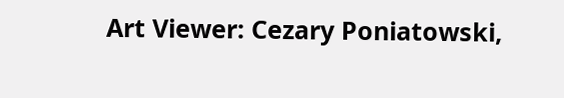Art Viewer: Cezary Poniatowski,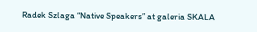Radek Szlaga “Native Speakers” at galeria SKALA